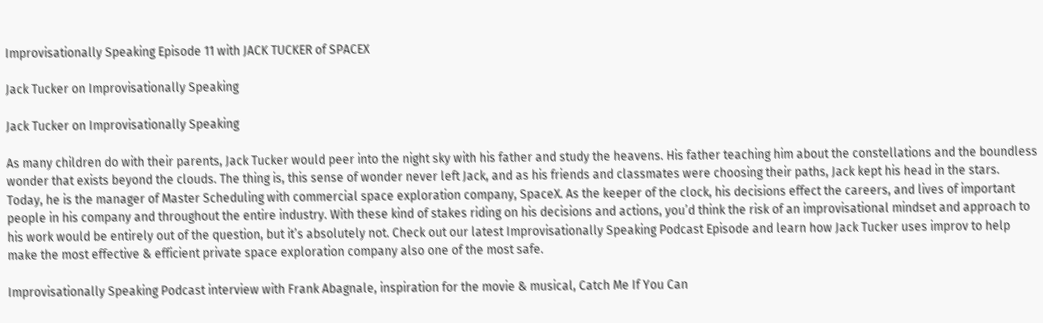Improvisationally Speaking Episode 11 with JACK TUCKER of SPACEX

Jack Tucker on Improvisationally Speaking

Jack Tucker on Improvisationally Speaking

As many children do with their parents, Jack Tucker would peer into the night sky with his father and study the heavens. His father teaching him about the constellations and the boundless wonder that exists beyond the clouds. The thing is, this sense of wonder never left Jack, and as his friends and classmates were choosing their paths, Jack kept his head in the stars. Today, he is the manager of Master Scheduling with commercial space exploration company, SpaceX. As the keeper of the clock, his decisions effect the careers, and lives of important people in his company and throughout the entire industry. With these kind of stakes riding on his decisions and actions, you’d think the risk of an improvisational mindset and approach to his work would be entirely out of the question, but it’s absolutely not. Check out our latest Improvisationally Speaking Podcast Episode and learn how Jack Tucker uses improv to help make the most effective & efficient private space exploration company also one of the most safe.

Improvisationally Speaking Podcast interview with Frank Abagnale, inspiration for the movie & musical, Catch Me If You Can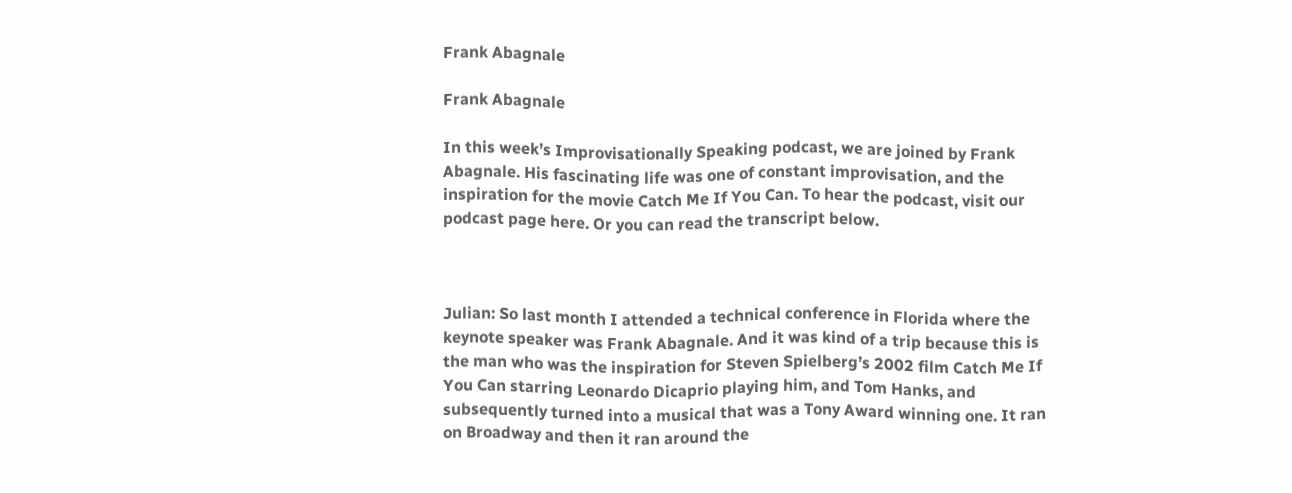Frank Abagnale

Frank Abagnale

In this week’s Improvisationally Speaking podcast, we are joined by Frank Abagnale. His fascinating life was one of constant improvisation, and the inspiration for the movie Catch Me If You Can. To hear the podcast, visit our podcast page here. Or you can read the transcript below.



Julian: So last month I attended a technical conference in Florida where the keynote speaker was Frank Abagnale. And it was kind of a trip because this is the man who was the inspiration for Steven Spielberg’s 2002 film Catch Me If You Can starring Leonardo Dicaprio playing him, and Tom Hanks, and subsequently turned into a musical that was a Tony Award winning one. It ran on Broadway and then it ran around the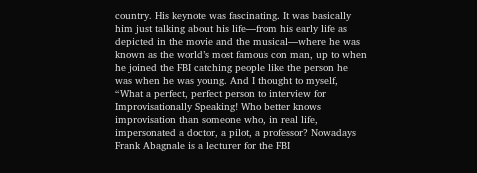country. His keynote was fascinating. It was basically him just talking about his life—from his early life as depicted in the movie and the musical—where he was known as the world’s most famous con man, up to when he joined the FBI catching people like the person he was when he was young. And I thought to myself, “What a perfect, perfect person to interview for Improvisationally Speaking! Who better knows improvisation than someone who, in real life, impersonated a doctor, a pilot, a professor? Nowadays Frank Abagnale is a lecturer for the FBI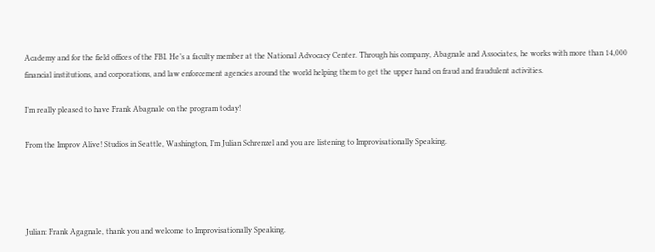Academy and for the field offices of the FBI. He’s a faculty member at the National Advocacy Center. Through his company, Abagnale and Associates, he works with more than 14,000 financial institutions, and corporations, and law enforcement agencies around the world helping them to get the upper hand on fraud and fraudulent activities.

I’m really pleased to have Frank Abagnale on the program today!

From the Improv Alive! Studios in Seattle, Washington, I’m Julian Schrenzel and you are listening to Improvisationally Speaking.




Julian: Frank Agagnale, thank you and welcome to Improvisationally Speaking.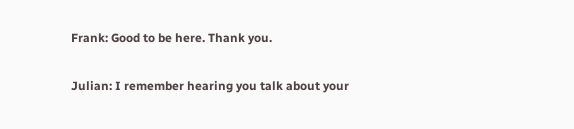Frank: Good to be here. Thank you.


Julian: I remember hearing you talk about your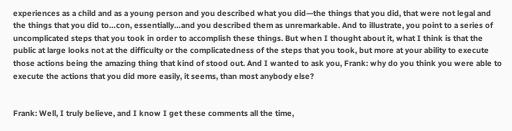experiences as a child and as a young person and you described what you did—the things that you did, that were not legal and the things that you did to…con, essentially…and you described them as unremarkable. And to illustrate, you point to a series of uncomplicated steps that you took in order to accomplish these things. But when I thought about it, what I think is that the public at large looks not at the difficulty or the complicatedness of the steps that you took, but more at your ability to execute those actions being the amazing thing that kind of stood out. And I wanted to ask you, Frank: why do you think you were able to execute the actions that you did more easily, it seems, than most anybody else?


Frank: Well, I truly believe, and I know I get these comments all the time,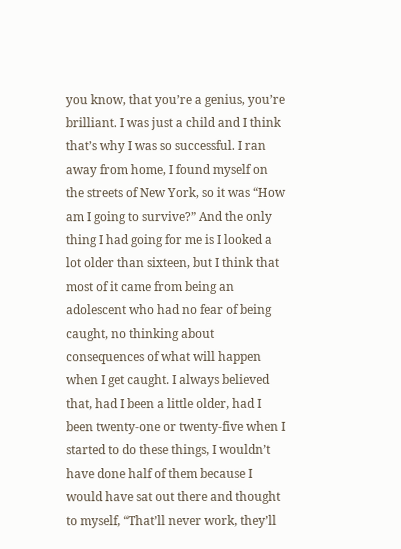you know, that you’re a genius, you’re brilliant. I was just a child and I think that’s why I was so successful. I ran away from home, I found myself on the streets of New York, so it was “How am I going to survive?” And the only thing I had going for me is I looked a lot older than sixteen, but I think that most of it came from being an adolescent who had no fear of being caught, no thinking about consequences of what will happen when I get caught. I always believed that, had I been a little older, had I been twenty-one or twenty-five when I started to do these things, I wouldn’t have done half of them because I would have sat out there and thought to myself, “That’ll never work, they’ll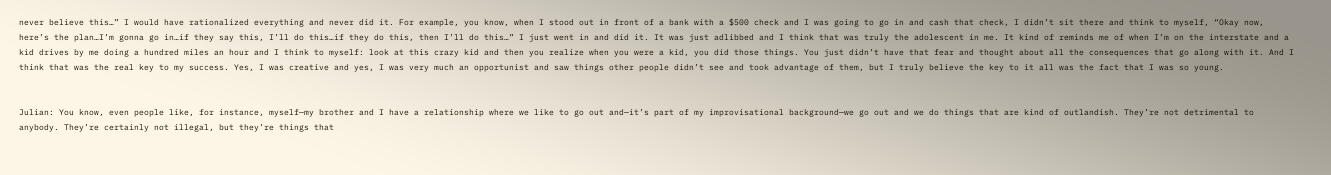never believe this…” I would have rationalized everything and never did it. For example, you know, when I stood out in front of a bank with a $500 check and I was going to go in and cash that check, I didn’t sit there and think to myself, “Okay now, here’s the plan…I’m gonna go in…if they say this, I’ll do this…if they do this, then I’ll do this…” I just went in and did it. It was just adlibbed and I think that was truly the adolescent in me. It kind of reminds me of when I’m on the interstate and a kid drives by me doing a hundred miles an hour and I think to myself: look at this crazy kid and then you realize when you were a kid, you did those things. You just didn’t have that fear and thought about all the consequences that go along with it. And I think that was the real key to my success. Yes, I was creative and yes, I was very much an opportunist and saw things other people didn’t see and took advantage of them, but I truly believe the key to it all was the fact that I was so young.


Julian: You know, even people like, for instance, myself—my brother and I have a relationship where we like to go out and—it’s part of my improvisational background—we go out and we do things that are kind of outlandish. They’re not detrimental to anybody. They’re certainly not illegal, but they’re things that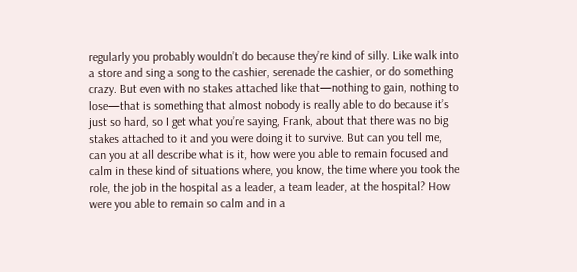regularly you probably wouldn’t do because they’re kind of silly. Like walk into a store and sing a song to the cashier, serenade the cashier, or do something crazy. But even with no stakes attached like that—nothing to gain, nothing to lose—that is something that almost nobody is really able to do because it’s just so hard, so I get what you’re saying, Frank, about that there was no big stakes attached to it and you were doing it to survive. But can you tell me, can you at all describe what is it, how were you able to remain focused and calm in these kind of situations where, you know, the time where you took the role, the job in the hospital as a leader, a team leader, at the hospital? How were you able to remain so calm and in a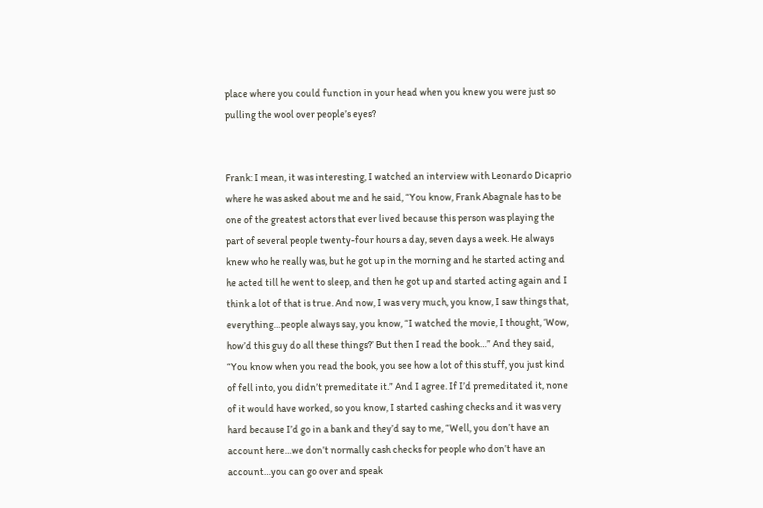place where you could function in your head when you knew you were just so pulling the wool over people’s eyes?


Frank: I mean, it was interesting, I watched an interview with Leonardo Dicaprio where he was asked about me and he said, “You know, Frank Abagnale has to be one of the greatest actors that ever lived because this person was playing the part of several people twenty-four hours a day, seven days a week. He always knew who he really was, but he got up in the morning and he started acting and he acted till he went to sleep, and then he got up and started acting again and I think a lot of that is true. And now, I was very much, you know, I saw things that, everything…people always say, you know, “I watched the movie, I thought, ‘Wow, how’d this guy do all these things?’ But then I read the book…” And they said, “You know when you read the book, you see how a lot of this stuff, you just kind of fell into, you didn’t premeditate it.” And I agree. If I’d premeditated it, none of it would have worked, so you know, I started cashing checks and it was very hard because I’d go in a bank and they’d say to me, “Well, you don’t have an account here…we don’t normally cash checks for people who don’t have an account…you can go over and speak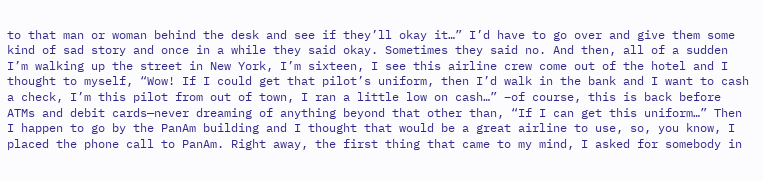to that man or woman behind the desk and see if they’ll okay it…” I’d have to go over and give them some kind of sad story and once in a while they said okay. Sometimes they said no. And then, all of a sudden I’m walking up the street in New York, I’m sixteen, I see this airline crew come out of the hotel and I thought to myself, “Wow! If I could get that pilot’s uniform, then I’d walk in the bank and I want to cash a check, I’m this pilot from out of town, I ran a little low on cash…” –of course, this is back before ATMs and debit cards—never dreaming of anything beyond that other than, “If I can get this uniform…” Then I happen to go by the PanAm building and I thought that would be a great airline to use, so, you know, I placed the phone call to PanAm. Right away, the first thing that came to my mind, I asked for somebody in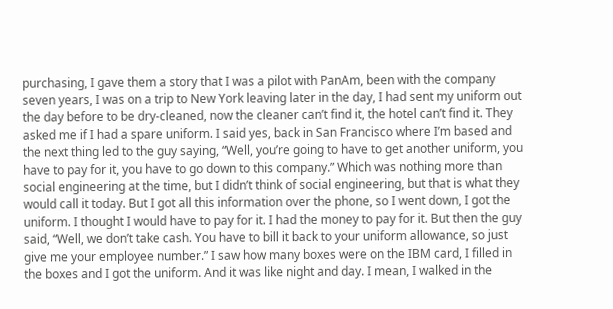purchasing, I gave them a story that I was a pilot with PanAm, been with the company seven years, I was on a trip to New York leaving later in the day, I had sent my uniform out the day before to be dry-cleaned, now the cleaner can’t find it, the hotel can’t find it. They asked me if I had a spare uniform. I said yes, back in San Francisco where I’m based and the next thing led to the guy saying, “Well, you’re going to have to get another uniform, you have to pay for it, you have to go down to this company.” Which was nothing more than social engineering at the time, but I didn’t think of social engineering, but that is what they would call it today. But I got all this information over the phone, so I went down, I got the uniform. I thought I would have to pay for it. I had the money to pay for it. But then the guy said, “Well, we don’t take cash. You have to bill it back to your uniform allowance, so just give me your employee number.” I saw how many boxes were on the IBM card, I filled in the boxes and I got the uniform. And it was like night and day. I mean, I walked in the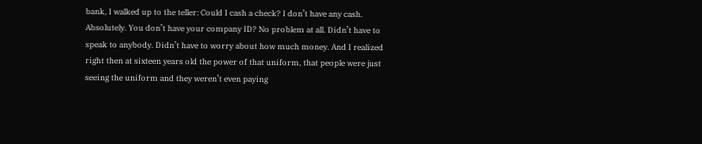bank, I walked up to the teller: Could I cash a check? I don’t have any cash. Absolutely. You don’t have your company ID? No problem at all. Didn’t have to speak to anybody. Didn’t have to worry about how much money. And I realized right then at sixteen years old the power of that uniform, that people were just seeing the uniform and they weren’t even paying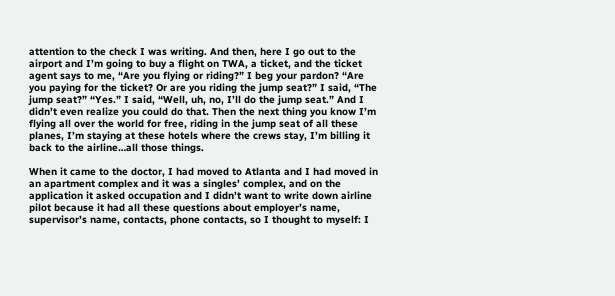attention to the check I was writing. And then, here I go out to the airport and I’m going to buy a flight on TWA, a ticket, and the ticket agent says to me, “Are you flying or riding?” I beg your pardon? “Are you paying for the ticket? Or are you riding the jump seat?” I said, “The jump seat?” “Yes.” I said, “Well, uh, no, I’ll do the jump seat.” And I didn’t even realize you could do that. Then the next thing you know I’m flying all over the world for free, riding in the jump seat of all these planes, I’m staying at these hotels where the crews stay, I’m billing it back to the airline…all those things.

When it came to the doctor, I had moved to Atlanta and I had moved in an apartment complex and it was a singles’ complex, and on the application it asked occupation and I didn’t want to write down airline pilot because it had all these questions about employer’s name, supervisor’s name, contacts, phone contacts, so I thought to myself: I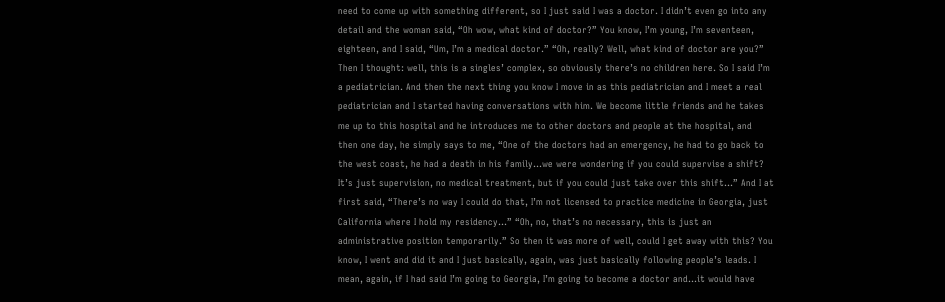need to come up with something different, so I just said I was a doctor. I didn’t even go into any detail and the woman said, “Oh wow, what kind of doctor?” You know, I’m young, I’m seventeen, eighteen, and I said, “Um, I’m a medical doctor.” “Oh, really? Well, what kind of doctor are you?” Then I thought: well, this is a singles’ complex, so obviously there’s no children here. So I said I’m a pediatrician. And then the next thing you know I move in as this pediatrician and I meet a real pediatrician and I started having conversations with him. We become little friends and he takes me up to this hospital and he introduces me to other doctors and people at the hospital, and then one day, he simply says to me, “One of the doctors had an emergency, he had to go back to the west coast, he had a death in his family…we were wondering if you could supervise a shift? It’s just supervision, no medical treatment, but if you could just take over this shift…” And I at first said, “There’s no way I could do that, I’m not licensed to practice medicine in Georgia, just California where I hold my residency…” “Oh, no, that’s no necessary, this is just an administrative position temporarily.” So then it was more of well, could I get away with this? You know, I went and did it and I just basically, again, was just basically following people’s leads. I mean, again, if I had said I’m going to Georgia, I’m going to become a doctor and…it would have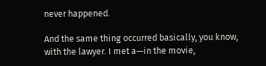never happened.

And the same thing occurred basically, you know, with the lawyer. I met a—in the movie,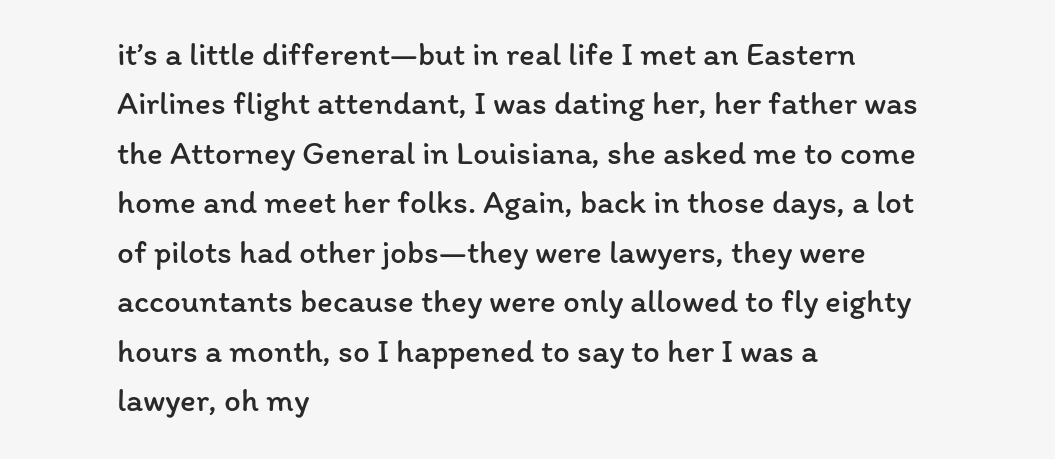it’s a little different—but in real life I met an Eastern Airlines flight attendant, I was dating her, her father was the Attorney General in Louisiana, she asked me to come home and meet her folks. Again, back in those days, a lot of pilots had other jobs—they were lawyers, they were accountants because they were only allowed to fly eighty hours a month, so I happened to say to her I was a lawyer, oh my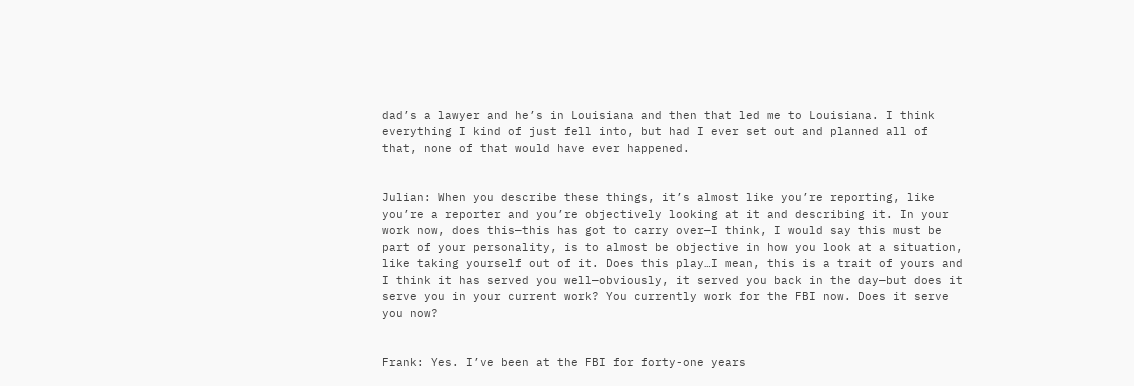dad’s a lawyer and he’s in Louisiana and then that led me to Louisiana. I think everything I kind of just fell into, but had I ever set out and planned all of that, none of that would have ever happened.


Julian: When you describe these things, it’s almost like you’re reporting, like you’re a reporter and you’re objectively looking at it and describing it. In your work now, does this—this has got to carry over—I think, I would say this must be part of your personality, is to almost be objective in how you look at a situation, like taking yourself out of it. Does this play…I mean, this is a trait of yours and I think it has served you well—obviously, it served you back in the day—but does it serve you in your current work? You currently work for the FBI now. Does it serve you now?


Frank: Yes. I’ve been at the FBI for forty-one years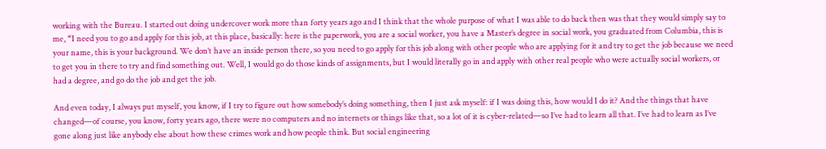working with the Bureau. I started out doing undercover work more than forty years ago and I think that the whole purpose of what I was able to do back then was that they would simply say to me, “I need you to go and apply for this job, at this place, basically: here is the paperwork, you are a social worker, you have a Master’s degree in social work, you graduated from Columbia, this is your name, this is your background. We don’t have an inside person there, so you need to go apply for this job along with other people who are applying for it and try to get the job because we need to get you in there to try and find something out. Well, I would go do those kinds of assignments, but I would literally go in and apply with other real people who were actually social workers, or had a degree, and go do the job and get the job.

And even today, I always put myself, you know, if I try to figure out how somebody’s doing something, then I just ask myself: if I was doing this, how would I do it? And the things that have changed—of course, you know, forty years ago, there were no computers and no internets or things like that, so a lot of it is cyber-related—so I’ve had to learn all that. I’ve had to learn as I’ve gone along just like anybody else about how these crimes work and how people think. But social engineering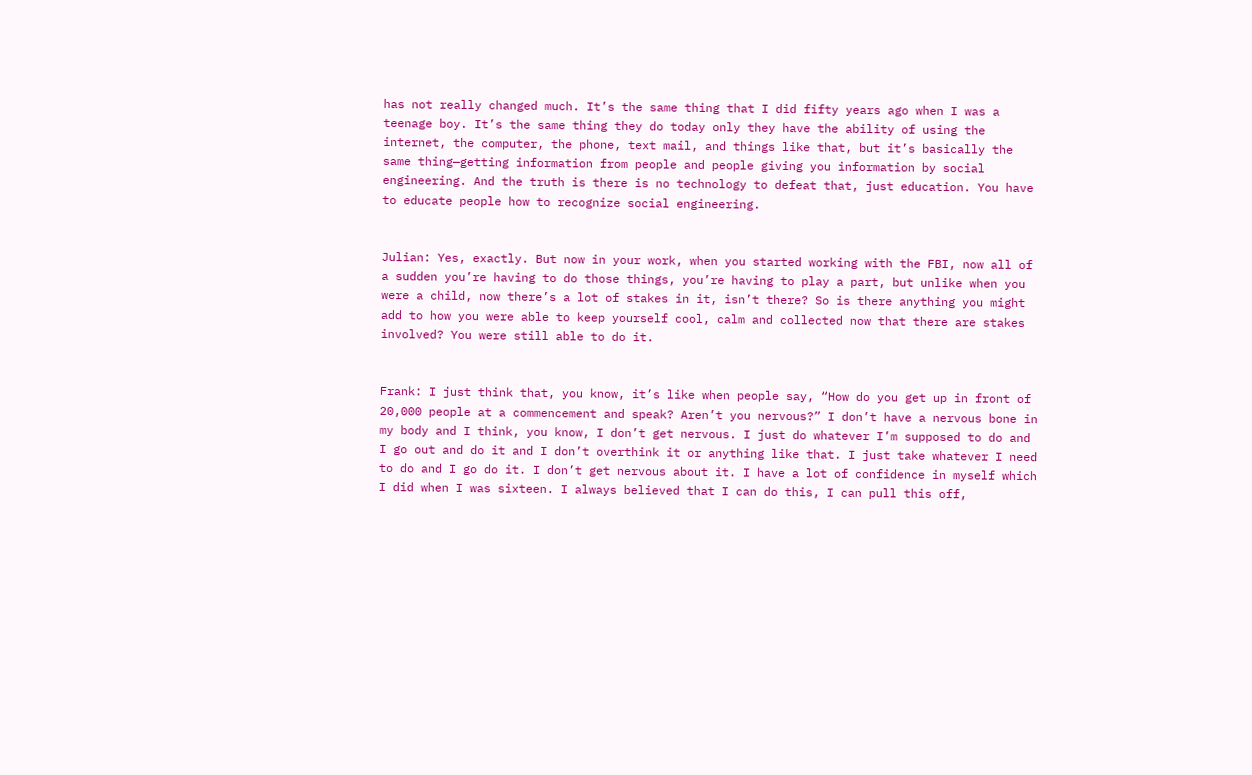has not really changed much. It’s the same thing that I did fifty years ago when I was a teenage boy. It’s the same thing they do today only they have the ability of using the internet, the computer, the phone, text mail, and things like that, but it’s basically the same thing—getting information from people and people giving you information by social engineering. And the truth is there is no technology to defeat that, just education. You have to educate people how to recognize social engineering.


Julian: Yes, exactly. But now in your work, when you started working with the FBI, now all of a sudden you’re having to do those things, you’re having to play a part, but unlike when you were a child, now there’s a lot of stakes in it, isn’t there? So is there anything you might add to how you were able to keep yourself cool, calm and collected now that there are stakes involved? You were still able to do it.


Frank: I just think that, you know, it’s like when people say, “How do you get up in front of 20,000 people at a commencement and speak? Aren’t you nervous?” I don’t have a nervous bone in my body and I think, you know, I don’t get nervous. I just do whatever I’m supposed to do and I go out and do it and I don’t overthink it or anything like that. I just take whatever I need to do and I go do it. I don’t get nervous about it. I have a lot of confidence in myself which I did when I was sixteen. I always believed that I can do this, I can pull this off,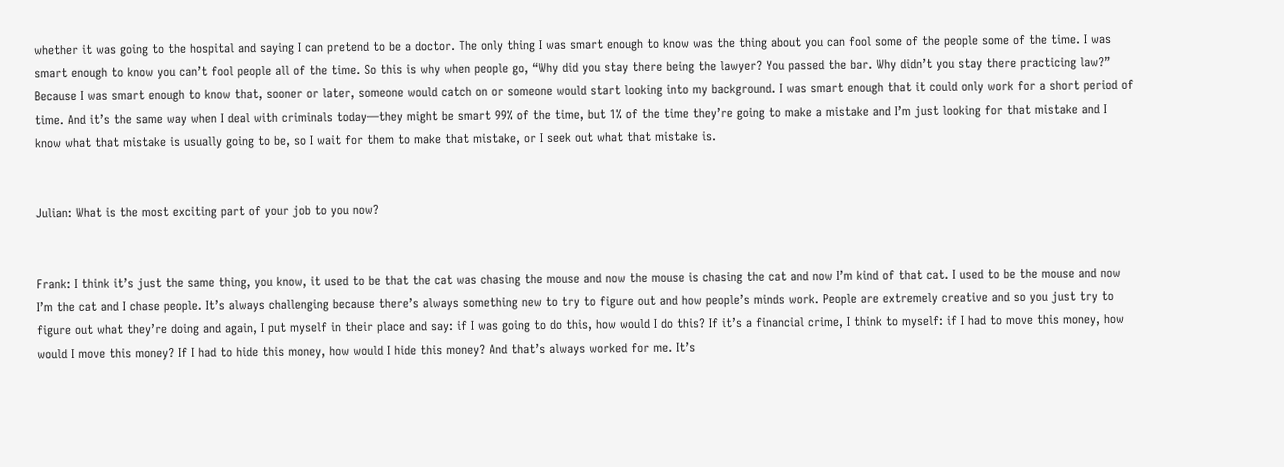whether it was going to the hospital and saying I can pretend to be a doctor. The only thing I was smart enough to know was the thing about you can fool some of the people some of the time. I was smart enough to know you can’t fool people all of the time. So this is why when people go, “Why did you stay there being the lawyer? You passed the bar. Why didn’t you stay there practicing law?” Because I was smart enough to know that, sooner or later, someone would catch on or someone would start looking into my background. I was smart enough that it could only work for a short period of time. And it’s the same way when I deal with criminals today—they might be smart 99% of the time, but 1% of the time they’re going to make a mistake and I’m just looking for that mistake and I know what that mistake is usually going to be, so I wait for them to make that mistake, or I seek out what that mistake is.


Julian: What is the most exciting part of your job to you now?


Frank: I think it’s just the same thing, you know, it used to be that the cat was chasing the mouse and now the mouse is chasing the cat and now I’m kind of that cat. I used to be the mouse and now I’m the cat and I chase people. It’s always challenging because there’s always something new to try to figure out and how people’s minds work. People are extremely creative and so you just try to figure out what they’re doing and again, I put myself in their place and say: if I was going to do this, how would I do this? If it’s a financial crime, I think to myself: if I had to move this money, how would I move this money? If I had to hide this money, how would I hide this money? And that’s always worked for me. It’s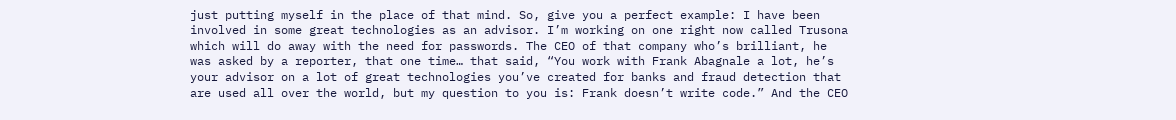just putting myself in the place of that mind. So, give you a perfect example: I have been involved in some great technologies as an advisor. I’m working on one right now called Trusona which will do away with the need for passwords. The CEO of that company who’s brilliant, he was asked by a reporter, that one time… that said, “You work with Frank Abagnale a lot, he’s your advisor on a lot of great technologies you’ve created for banks and fraud detection that are used all over the world, but my question to you is: Frank doesn’t write code.” And the CEO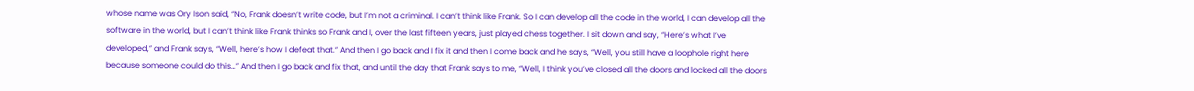whose name was Ory Ison said, “No, Frank doesn’t write code, but I’m not a criminal. I can’t think like Frank. So I can develop all the code in the world, I can develop all the software in the world, but I can’t think like Frank thinks so Frank and I, over the last fifteen years, just played chess together. I sit down and say, “Here’s what I’ve developed,” and Frank says, “Well, here’s how I defeat that.” And then I go back and I fix it and then I come back and he says, “Well, you still have a loophole right here because someone could do this…” And then I go back and fix that, and until the day that Frank says to me, “Well, I think you’ve closed all the doors and locked all the doors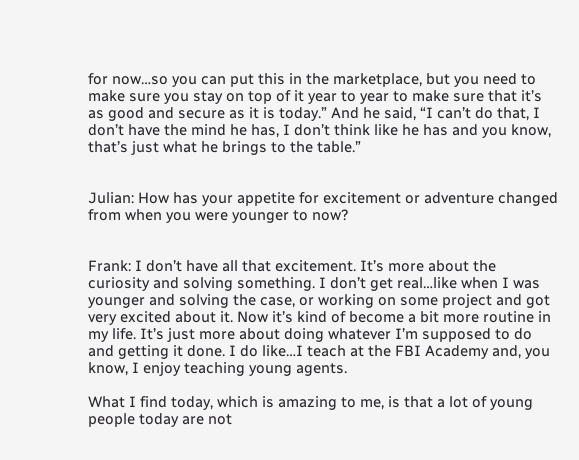for now…so you can put this in the marketplace, but you need to make sure you stay on top of it year to year to make sure that it’s as good and secure as it is today.” And he said, “I can’t do that, I don’t have the mind he has, I don’t think like he has and you know, that’s just what he brings to the table.”


Julian: How has your appetite for excitement or adventure changed from when you were younger to now?


Frank: I don’t have all that excitement. It’s more about the curiosity and solving something. I don’t get real…like when I was younger and solving the case, or working on some project and got very excited about it. Now it’s kind of become a bit more routine in my life. It’s just more about doing whatever I’m supposed to do and getting it done. I do like…I teach at the FBI Academy and, you know, I enjoy teaching young agents.

What I find today, which is amazing to me, is that a lot of young people today are not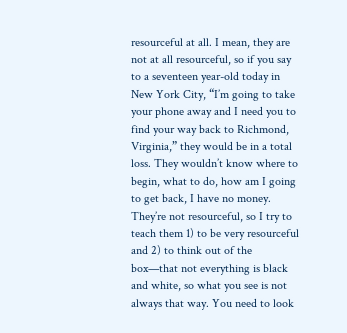resourceful at all. I mean, they are not at all resourceful, so if you say to a seventeen year-old today in New York City, “I’m going to take your phone away and I need you to find your way back to Richmond, Virginia,” they would be in a total loss. They wouldn’t know where to begin, what to do, how am I going to get back, I have no money. They’re not resourceful, so I try to teach them 1) to be very resourceful and 2) to think out of the box—that not everything is black and white, so what you see is not always that way. You need to look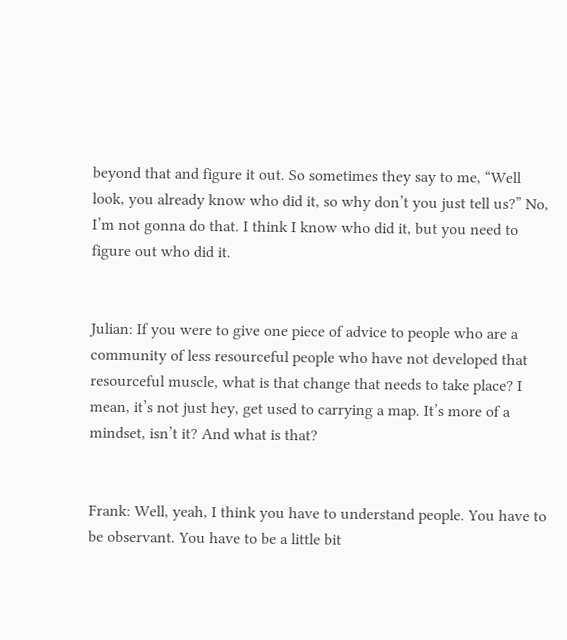beyond that and figure it out. So sometimes they say to me, “Well look, you already know who did it, so why don’t you just tell us?” No, I’m not gonna do that. I think I know who did it, but you need to figure out who did it.


Julian: If you were to give one piece of advice to people who are a community of less resourceful people who have not developed that resourceful muscle, what is that change that needs to take place? I mean, it’s not just hey, get used to carrying a map. It’s more of a mindset, isn’t it? And what is that?


Frank: Well, yeah, I think you have to understand people. You have to be observant. You have to be a little bit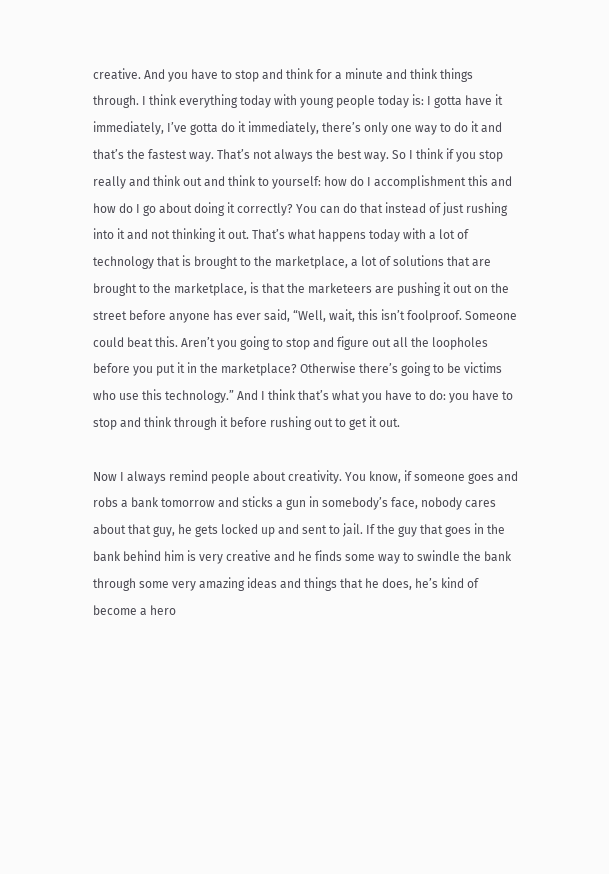creative. And you have to stop and think for a minute and think things through. I think everything today with young people today is: I gotta have it immediately, I’ve gotta do it immediately, there’s only one way to do it and that’s the fastest way. That’s not always the best way. So I think if you stop really and think out and think to yourself: how do I accomplishment this and how do I go about doing it correctly? You can do that instead of just rushing into it and not thinking it out. That’s what happens today with a lot of technology that is brought to the marketplace, a lot of solutions that are brought to the marketplace, is that the marketeers are pushing it out on the street before anyone has ever said, “Well, wait, this isn’t foolproof. Someone could beat this. Aren’t you going to stop and figure out all the loopholes before you put it in the marketplace? Otherwise there’s going to be victims who use this technology.” And I think that’s what you have to do: you have to stop and think through it before rushing out to get it out.

Now I always remind people about creativity. You know, if someone goes and robs a bank tomorrow and sticks a gun in somebody’s face, nobody cares about that guy, he gets locked up and sent to jail. If the guy that goes in the bank behind him is very creative and he finds some way to swindle the bank through some very amazing ideas and things that he does, he’s kind of become a hero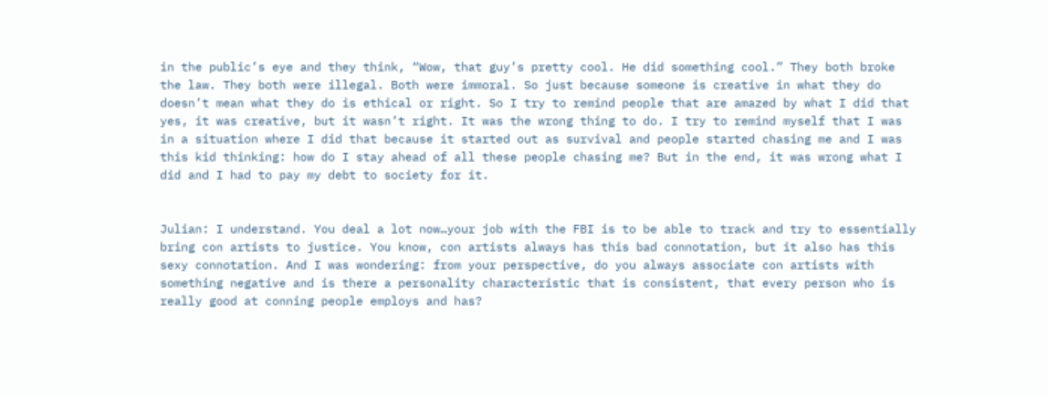in the public’s eye and they think, “Wow, that guy’s pretty cool. He did something cool.” They both broke the law. They both were illegal. Both were immoral. So just because someone is creative in what they do doesn’t mean what they do is ethical or right. So I try to remind people that are amazed by what I did that yes, it was creative, but it wasn’t right. It was the wrong thing to do. I try to remind myself that I was in a situation where I did that because it started out as survival and people started chasing me and I was this kid thinking: how do I stay ahead of all these people chasing me? But in the end, it was wrong what I did and I had to pay my debt to society for it.


Julian: I understand. You deal a lot now…your job with the FBI is to be able to track and try to essentially bring con artists to justice. You know, con artists always has this bad connotation, but it also has this sexy connotation. And I was wondering: from your perspective, do you always associate con artists with something negative and is there a personality characteristic that is consistent, that every person who is really good at conning people employs and has?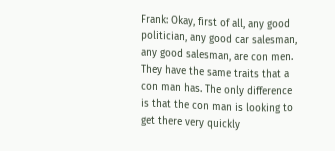Frank: Okay, first of all, any good politician, any good car salesman, any good salesman, are con men. They have the same traits that a con man has. The only difference is that the con man is looking to get there very quickly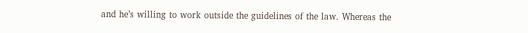and he’s willing to work outside the guidelines of the law. Whereas the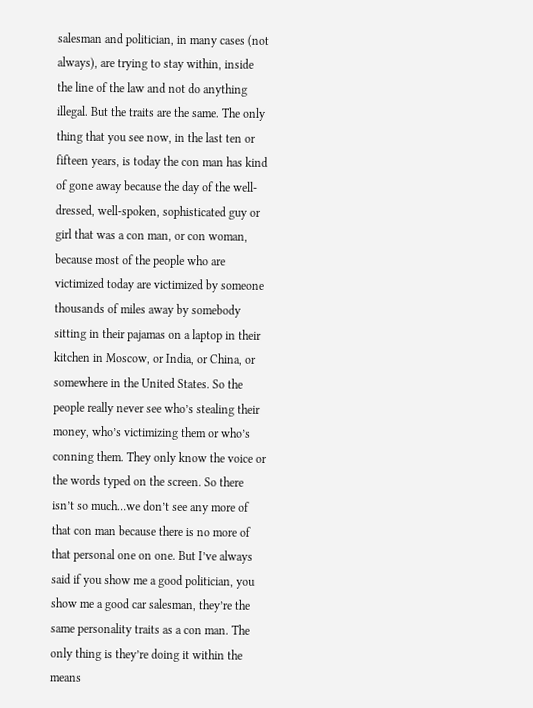salesman and politician, in many cases (not always), are trying to stay within, inside the line of the law and not do anything illegal. But the traits are the same. The only thing that you see now, in the last ten or fifteen years, is today the con man has kind of gone away because the day of the well-dressed, well-spoken, sophisticated guy or girl that was a con man, or con woman, because most of the people who are victimized today are victimized by someone thousands of miles away by somebody sitting in their pajamas on a laptop in their kitchen in Moscow, or India, or China, or somewhere in the United States. So the people really never see who’s stealing their money, who’s victimizing them or who’s conning them. They only know the voice or the words typed on the screen. So there isn’t so much…we don’t see any more of that con man because there is no more of that personal one on one. But I’ve always said if you show me a good politician, you show me a good car salesman, they’re the same personality traits as a con man. The only thing is they’re doing it within the means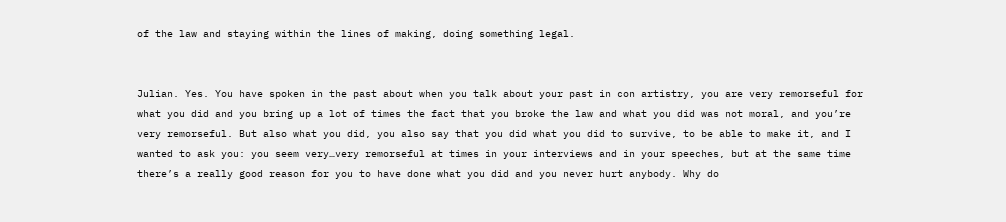of the law and staying within the lines of making, doing something legal.


Julian. Yes. You have spoken in the past about when you talk about your past in con artistry, you are very remorseful for what you did and you bring up a lot of times the fact that you broke the law and what you did was not moral, and you’re very remorseful. But also what you did, you also say that you did what you did to survive, to be able to make it, and I wanted to ask you: you seem very…very remorseful at times in your interviews and in your speeches, but at the same time there’s a really good reason for you to have done what you did and you never hurt anybody. Why do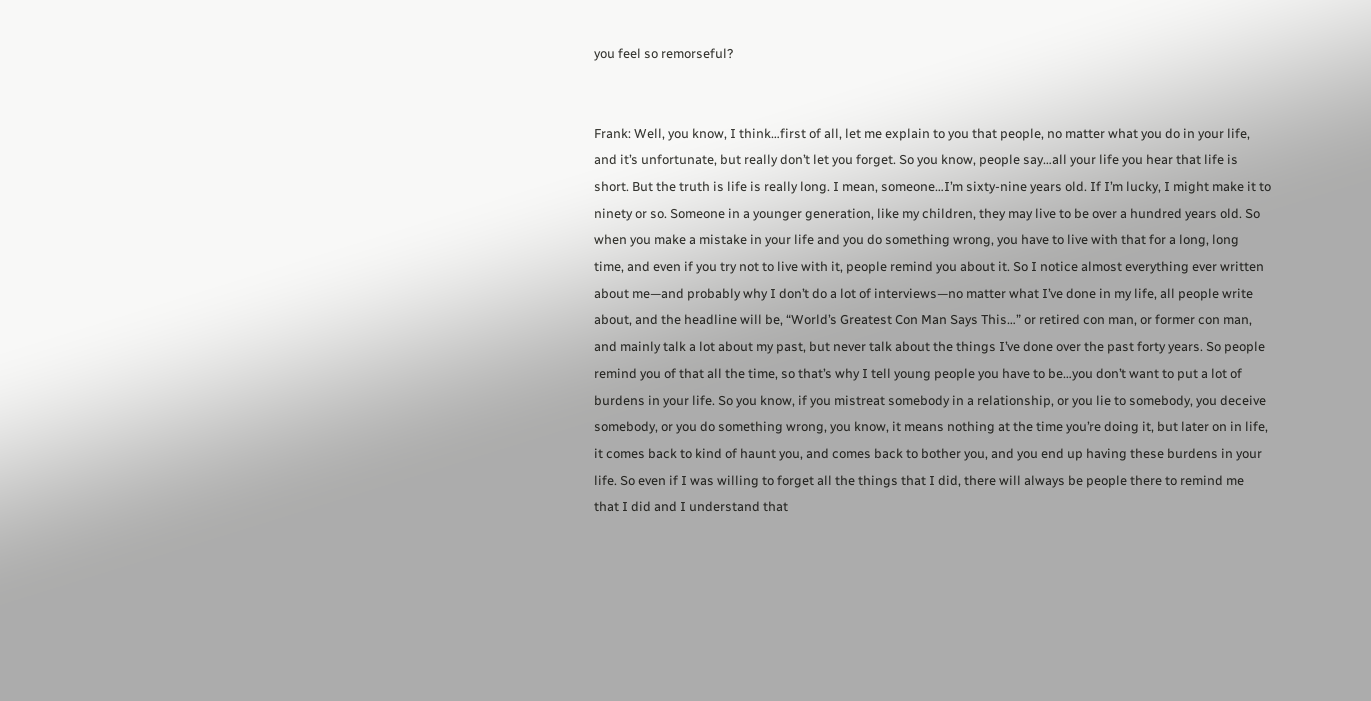you feel so remorseful?


Frank: Well, you know, I think…first of all, let me explain to you that people, no matter what you do in your life, and it’s unfortunate, but really don’t let you forget. So you know, people say…all your life you hear that life is short. But the truth is life is really long. I mean, someone…I’m sixty-nine years old. If I’m lucky, I might make it to ninety or so. Someone in a younger generation, like my children, they may live to be over a hundred years old. So when you make a mistake in your life and you do something wrong, you have to live with that for a long, long time, and even if you try not to live with it, people remind you about it. So I notice almost everything ever written about me—and probably why I don’t do a lot of interviews—no matter what I’ve done in my life, all people write about, and the headline will be, “World’s Greatest Con Man Says This…” or retired con man, or former con man, and mainly talk a lot about my past, but never talk about the things I’ve done over the past forty years. So people remind you of that all the time, so that’s why I tell young people you have to be…you don’t want to put a lot of burdens in your life. So you know, if you mistreat somebody in a relationship, or you lie to somebody, you deceive somebody, or you do something wrong, you know, it means nothing at the time you’re doing it, but later on in life, it comes back to kind of haunt you, and comes back to bother you, and you end up having these burdens in your life. So even if I was willing to forget all the things that I did, there will always be people there to remind me that I did and I understand that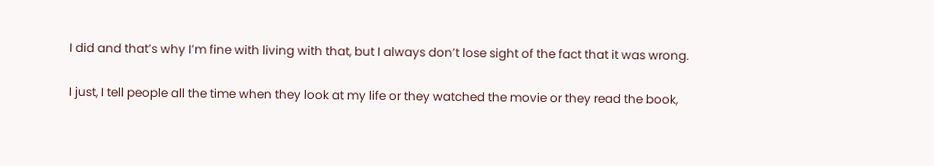I did and that’s why I’m fine with living with that, but I always don’t lose sight of the fact that it was wrong.

I just, I tell people all the time when they look at my life or they watched the movie or they read the book,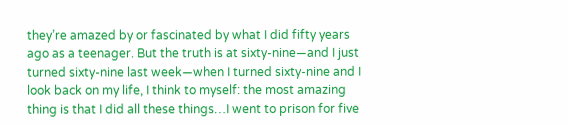they’re amazed by or fascinated by what I did fifty years ago as a teenager. But the truth is at sixty-nine—and I just turned sixty-nine last week—when I turned sixty-nine and I look back on my life, I think to myself: the most amazing thing is that I did all these things…I went to prison for five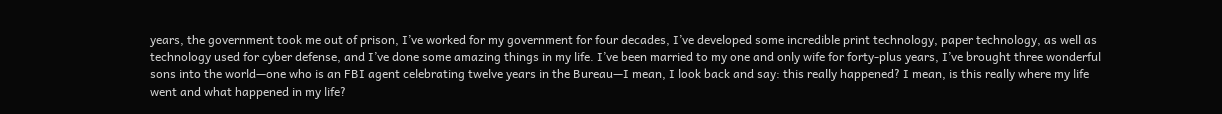years, the government took me out of prison, I’ve worked for my government for four decades, I’ve developed some incredible print technology, paper technology, as well as technology used for cyber defense, and I’ve done some amazing things in my life. I’ve been married to my one and only wife for forty-plus years, I’ve brought three wonderful sons into the world—one who is an FBI agent celebrating twelve years in the Bureau—I mean, I look back and say: this really happened? I mean, is this really where my life went and what happened in my life?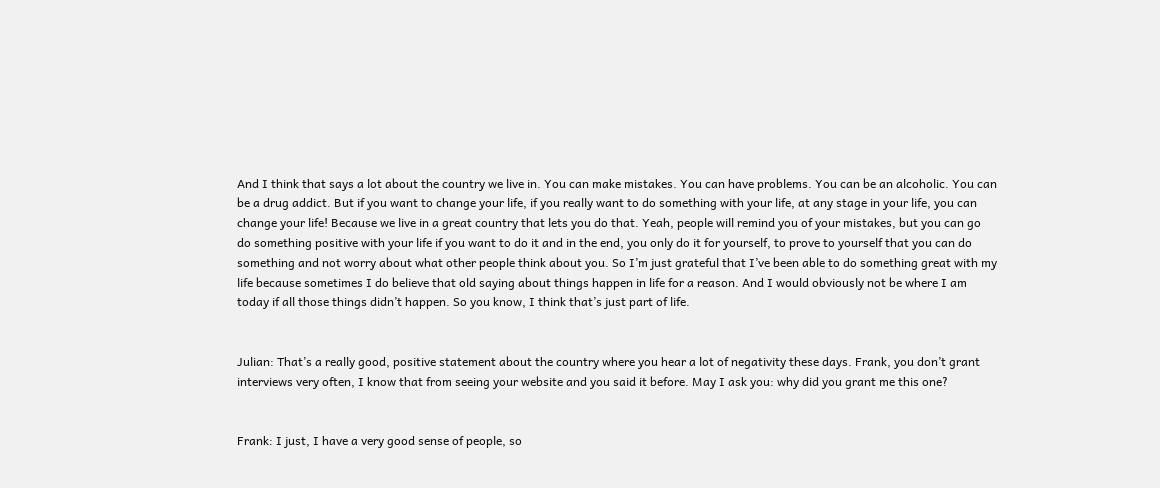And I think that says a lot about the country we live in. You can make mistakes. You can have problems. You can be an alcoholic. You can be a drug addict. But if you want to change your life, if you really want to do something with your life, at any stage in your life, you can change your life! Because we live in a great country that lets you do that. Yeah, people will remind you of your mistakes, but you can go do something positive with your life if you want to do it and in the end, you only do it for yourself, to prove to yourself that you can do something and not worry about what other people think about you. So I’m just grateful that I’ve been able to do something great with my life because sometimes I do believe that old saying about things happen in life for a reason. And I would obviously not be where I am today if all those things didn’t happen. So you know, I think that’s just part of life.


Julian: That’s a really good, positive statement about the country where you hear a lot of negativity these days. Frank, you don’t grant interviews very often, I know that from seeing your website and you said it before. May I ask you: why did you grant me this one?


Frank: I just, I have a very good sense of people, so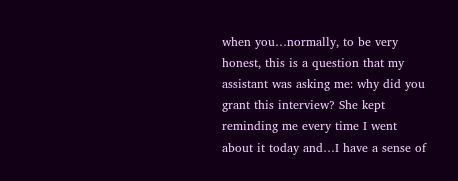when you…normally, to be very honest, this is a question that my assistant was asking me: why did you grant this interview? She kept reminding me every time I went about it today and…I have a sense of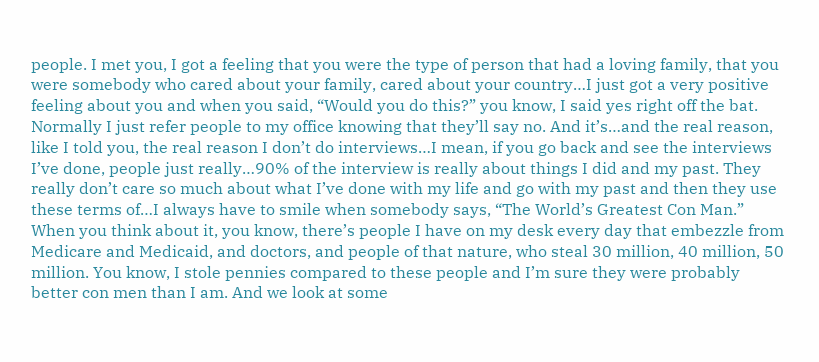people. I met you, I got a feeling that you were the type of person that had a loving family, that you were somebody who cared about your family, cared about your country…I just got a very positive feeling about you and when you said, “Would you do this?” you know, I said yes right off the bat. Normally I just refer people to my office knowing that they’ll say no. And it’s…and the real reason, like I told you, the real reason I don’t do interviews…I mean, if you go back and see the interviews I’ve done, people just really…90% of the interview is really about things I did and my past. They really don’t care so much about what I’ve done with my life and go with my past and then they use these terms of…I always have to smile when somebody says, “The World’s Greatest Con Man.” When you think about it, you know, there’s people I have on my desk every day that embezzle from Medicare and Medicaid, and doctors, and people of that nature, who steal 30 million, 40 million, 50 million. You know, I stole pennies compared to these people and I’m sure they were probably better con men than I am. And we look at some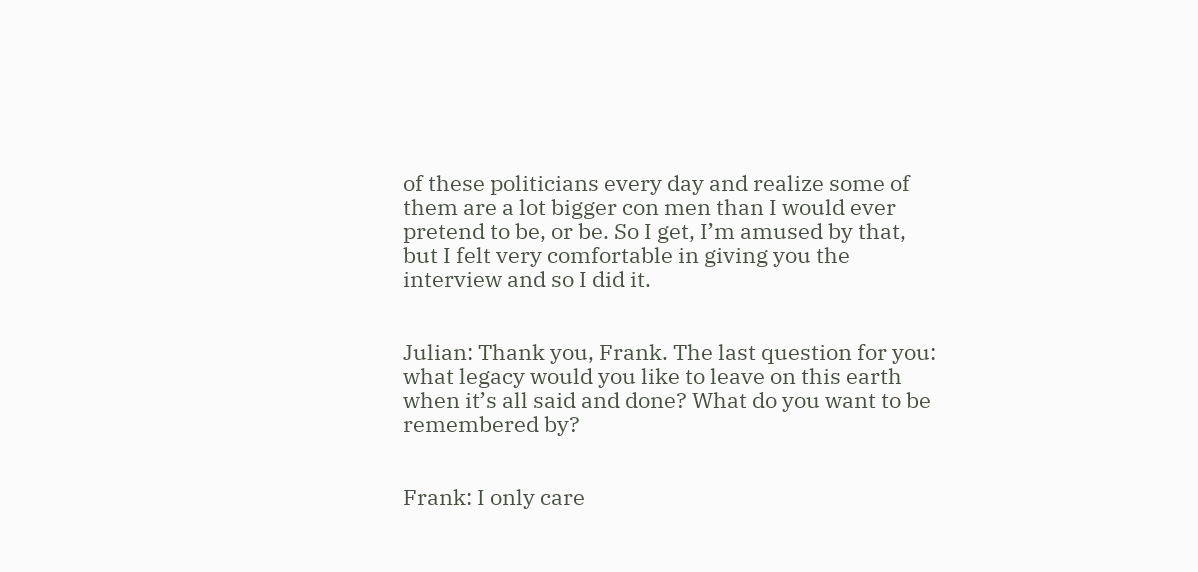of these politicians every day and realize some of them are a lot bigger con men than I would ever pretend to be, or be. So I get, I’m amused by that, but I felt very comfortable in giving you the interview and so I did it.


Julian: Thank you, Frank. The last question for you: what legacy would you like to leave on this earth when it’s all said and done? What do you want to be remembered by?


Frank: I only care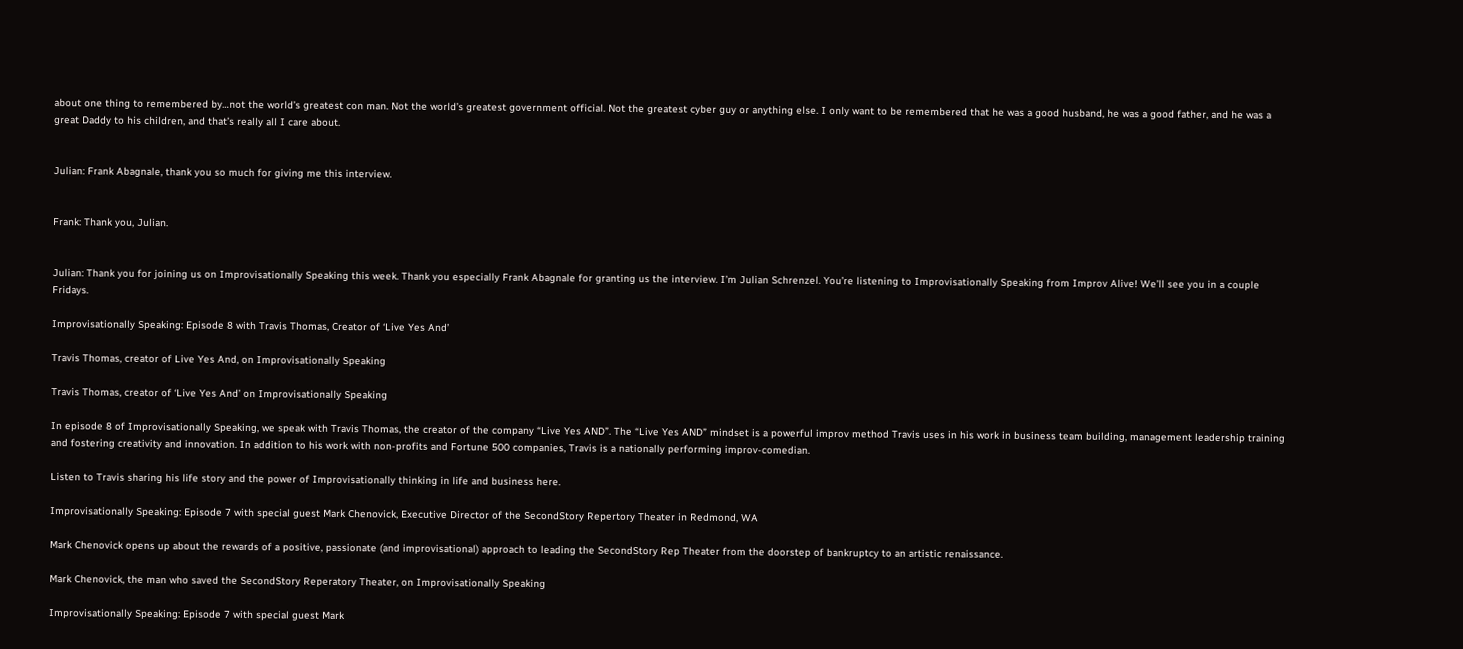about one thing to remembered by…not the world’s greatest con man. Not the world’s greatest government official. Not the greatest cyber guy or anything else. I only want to be remembered that he was a good husband, he was a good father, and he was a great Daddy to his children, and that’s really all I care about.


Julian: Frank Abagnale, thank you so much for giving me this interview.


Frank: Thank you, Julian.


Julian: Thank you for joining us on Improvisationally Speaking this week. Thank you especially Frank Abagnale for granting us the interview. I’m Julian Schrenzel. You’re listening to Improvisationally Speaking from Improv Alive! We’ll see you in a couple Fridays.

Improvisationally Speaking: Episode 8 with Travis Thomas, Creator of ‘Live Yes And’

Travis Thomas, creator of Live Yes And, on Improvisationally Speaking

Travis Thomas, creator of ‘Live Yes And’ on Improvisationally Speaking

In episode 8 of Improvisationally Speaking, we speak with Travis Thomas, the creator of the company “Live Yes AND”. The “Live Yes AND” mindset is a powerful improv method Travis uses in his work in business team building, management leadership training and fostering creativity and innovation. In addition to his work with non-profits and Fortune 500 companies, Travis is a nationally performing improv-comedian.

Listen to Travis sharing his life story and the power of Improvisationally thinking in life and business here.

Improvisationally Speaking: Episode 7 with special guest Mark Chenovick, Executive Director of the SecondStory Repertory Theater in Redmond, WA

Mark Chenovick opens up about the rewards of a positive, passionate (and improvisational) approach to leading the SecondStory Rep Theater from the doorstep of bankruptcy to an artistic renaissance.

Mark Chenovick, the man who saved the SecondStory Reperatory Theater, on Improvisationally Speaking

Improvisationally Speaking: Episode 7 with special guest Mark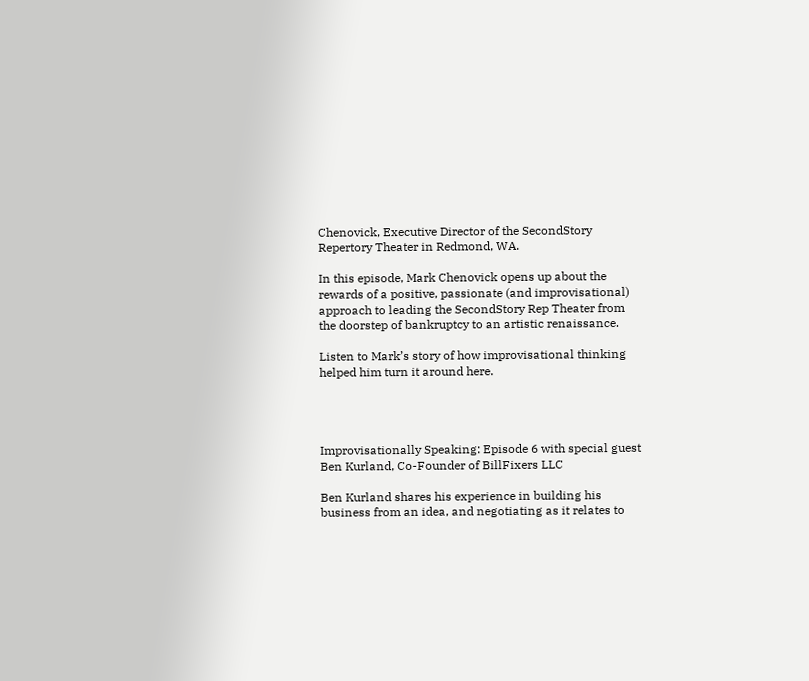Chenovick, Executive Director of the SecondStory Repertory Theater in Redmond, WA.

In this episode, Mark Chenovick opens up about the rewards of a positive, passionate (and improvisational) approach to leading the SecondStory Rep Theater from the doorstep of bankruptcy to an artistic renaissance.

Listen to Mark’s story of how improvisational thinking helped him turn it around here.




Improvisationally Speaking: Episode 6 with special guest Ben Kurland, Co-Founder of BillFixers LLC

Ben Kurland shares his experience in building his business from an idea, and negotiating as it relates to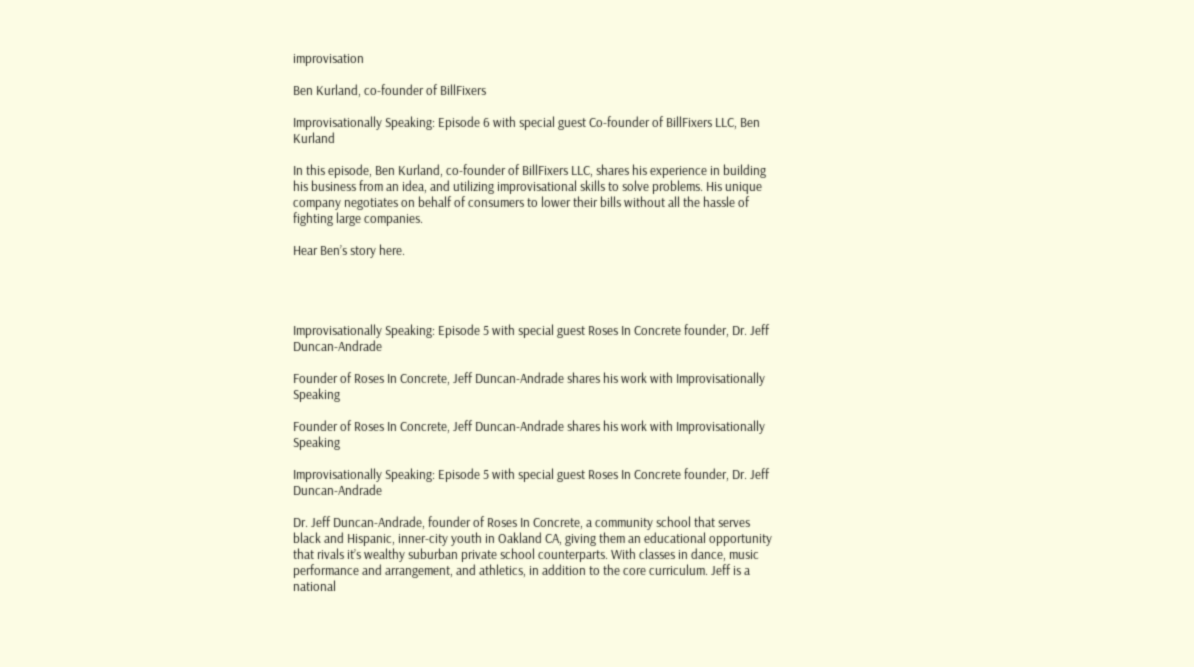improvisation

Ben Kurland, co-founder of BillFixers

Improvisationally Speaking: Episode 6 with special guest Co-founder of BillFixers LLC, Ben Kurland

In this episode, Ben Kurland, co-founder of BillFixers LLC, shares his experience in building his business from an idea, and utilizing improvisational skills to solve problems. His unique company negotiates on behalf of consumers to lower their bills without all the hassle of fighting large companies.

Hear Ben’s story here.




Improvisationally Speaking: Episode 5 with special guest Roses In Concrete founder, Dr. Jeff Duncan-Andrade

Founder of Roses In Concrete, Jeff Duncan-Andrade shares his work with Improvisationally Speaking

Founder of Roses In Concrete, Jeff Duncan-Andrade shares his work with Improvisationally Speaking

Improvisationally Speaking: Episode 5 with special guest Roses In Concrete founder, Dr. Jeff Duncan-Andrade

Dr. Jeff Duncan-Andrade, founder of Roses In Concrete, a community school that serves black and Hispanic, inner-city youth in Oakland CA, giving them an educational opportunity that rivals it’s wealthy suburban private school counterparts. With classes in dance, music performance and arrangement, and athletics, in addition to the core curriculum. Jeff is a national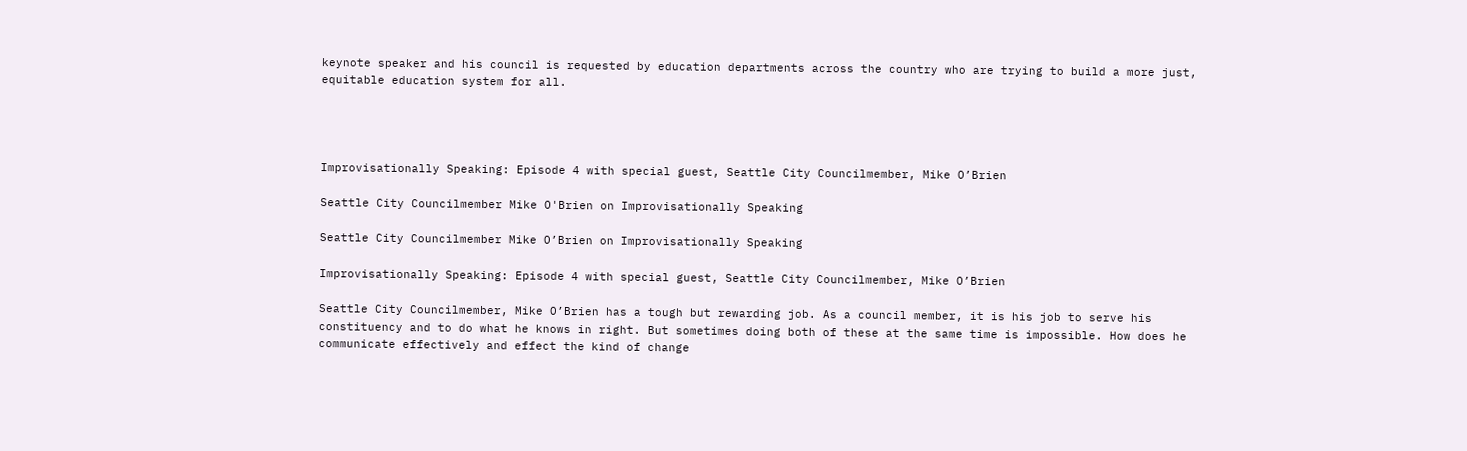keynote speaker and his council is requested by education departments across the country who are trying to build a more just, equitable education system for all.




Improvisationally Speaking: Episode 4 with special guest, Seattle City Councilmember, Mike O’Brien

Seattle City Councilmember Mike O'Brien on Improvisationally Speaking

Seattle City Councilmember Mike O’Brien on Improvisationally Speaking

Improvisationally Speaking: Episode 4 with special guest, Seattle City Councilmember, Mike O’Brien

Seattle City Councilmember, Mike O’Brien has a tough but rewarding job. As a council member, it is his job to serve his constituency and to do what he knows in right. But sometimes doing both of these at the same time is impossible. How does he communicate effectively and effect the kind of change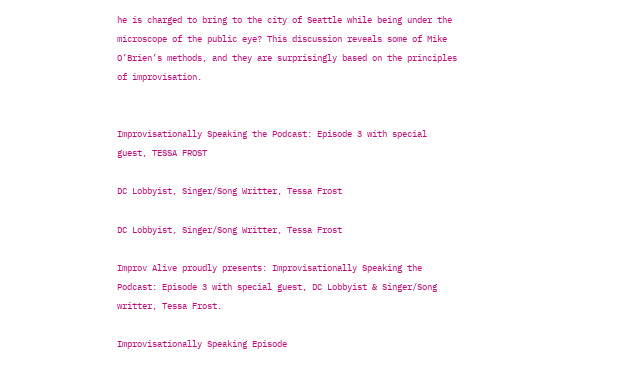he is charged to bring to the city of Seattle while being under the microscope of the public eye? This discussion reveals some of Mike O’Brien’s methods, and they are surprisingly based on the principles of improvisation.


Improvisationally Speaking the Podcast: Episode 3 with special guest, TESSA FROST

DC Lobbyist, Singer/Song Writter, Tessa Frost

DC Lobbyist, Singer/Song Writter, Tessa Frost

Improv Alive proudly presents: Improvisationally Speaking the Podcast: Episode 3 with special guest, DC Lobbyist & Singer/Song writter, Tessa Frost.

Improvisationally Speaking Episode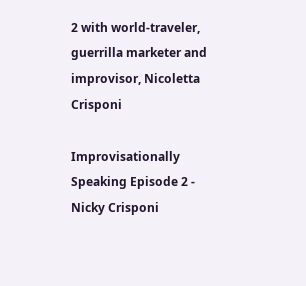2 with world-traveler, guerrilla marketer and improvisor, Nicoletta Crisponi

Improvisationally Speaking Episode 2 - Nicky Crisponi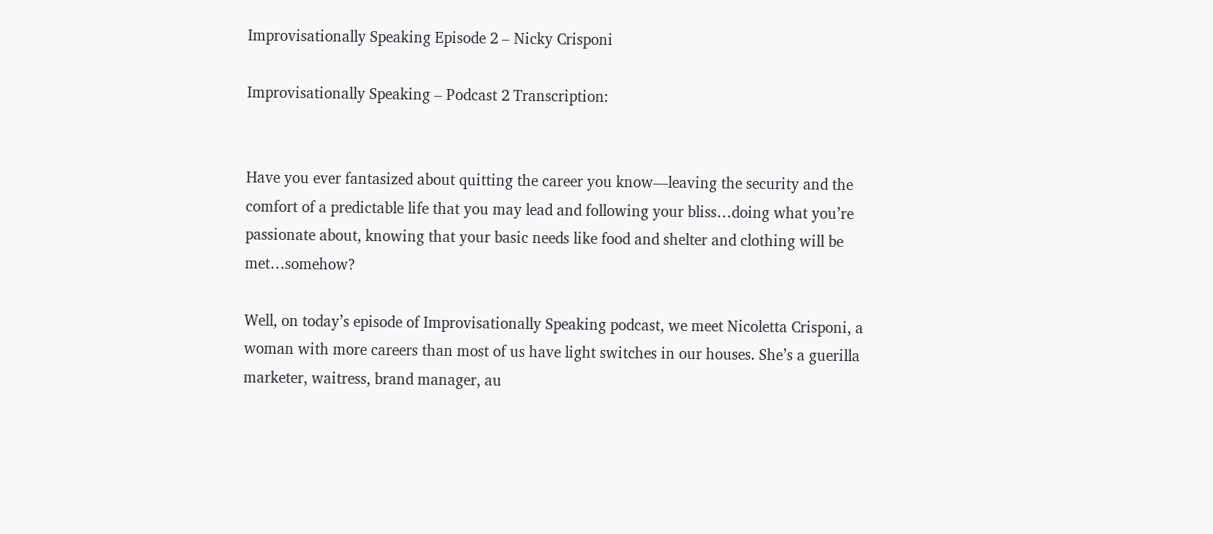Improvisationally Speaking Episode 2 – Nicky Crisponi

Improvisationally Speaking – Podcast 2 Transcription:


Have you ever fantasized about quitting the career you know—leaving the security and the comfort of a predictable life that you may lead and following your bliss…doing what you’re passionate about, knowing that your basic needs like food and shelter and clothing will be met…somehow?

Well, on today’s episode of Improvisationally Speaking podcast, we meet Nicoletta Crisponi, a woman with more careers than most of us have light switches in our houses. She’s a guerilla marketer, waitress, brand manager, au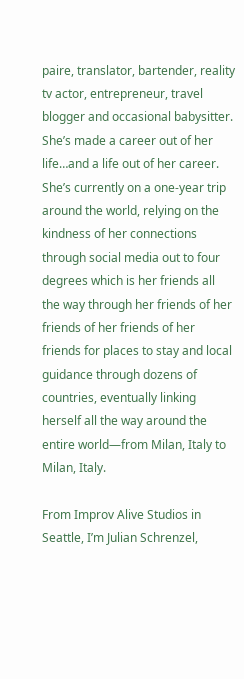paire, translator, bartender, reality tv actor, entrepreneur, travel blogger and occasional babysitter. She’s made a career out of her life…and a life out of her career. She’s currently on a one-year trip around the world, relying on the kindness of her connections through social media out to four degrees which is her friends all the way through her friends of her friends of her friends of her friends for places to stay and local guidance through dozens of countries, eventually linking herself all the way around the entire world—from Milan, Italy to Milan, Italy.

From Improv Alive Studios in Seattle, I’m Julian Schrenzel,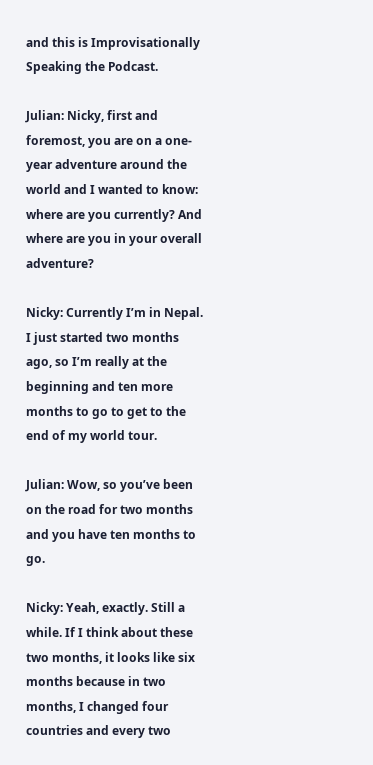and this is Improvisationally Speaking the Podcast.

Julian: Nicky, first and foremost, you are on a one-year adventure around the world and I wanted to know: where are you currently? And where are you in your overall adventure?

Nicky: Currently I’m in Nepal. I just started two months ago, so I’m really at the beginning and ten more months to go to get to the end of my world tour.

Julian: Wow, so you’ve been on the road for two months and you have ten months to go.

Nicky: Yeah, exactly. Still a while. If I think about these two months, it looks like six months because in two months, I changed four countries and every two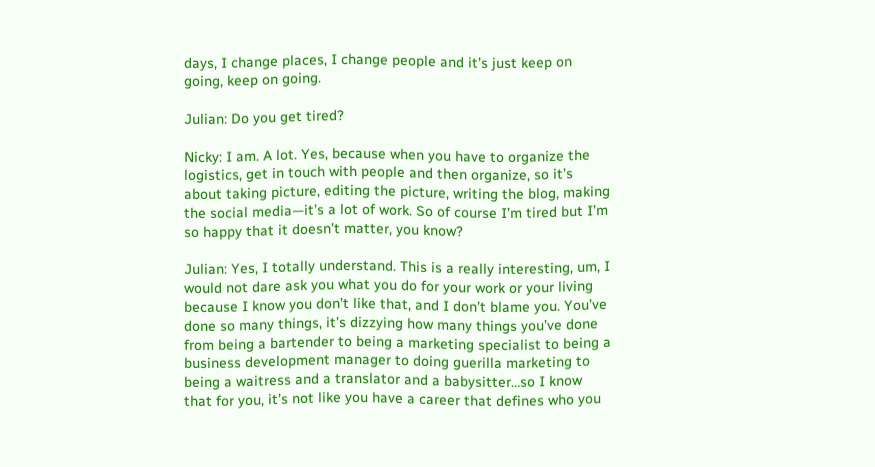days, I change places, I change people and it’s just keep on going, keep on going.

Julian: Do you get tired?

Nicky: I am. A lot. Yes, because when you have to organize the logistics, get in touch with people and then organize, so it’s about taking picture, editing the picture, writing the blog, making the social media—it’s a lot of work. So of course I’m tired but I’m so happy that it doesn’t matter, you know?

Julian: Yes, I totally understand. This is a really interesting, um, I would not dare ask you what you do for your work or your living because I know you don’t like that, and I don’t blame you. You’ve done so many things, it’s dizzying how many things you’ve done from being a bartender to being a marketing specialist to being a business development manager to doing guerilla marketing to being a waitress and a translator and a babysitter…so I know that for you, it’s not like you have a career that defines who you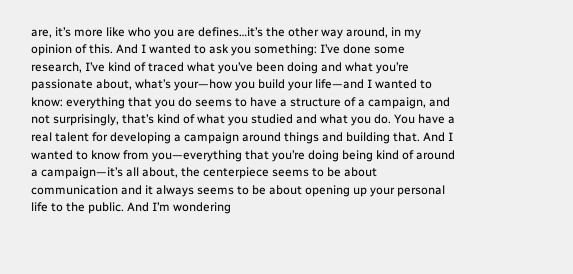are, it’s more like who you are defines…it’s the other way around, in my opinion of this. And I wanted to ask you something: I’ve done some research, I’ve kind of traced what you’ve been doing and what you’re passionate about, what’s your—how you build your life—and I wanted to know: everything that you do seems to have a structure of a campaign, and not surprisingly, that’s kind of what you studied and what you do. You have a real talent for developing a campaign around things and building that. And I wanted to know from you—everything that you’re doing being kind of around a campaign—it’s all about, the centerpiece seems to be about communication and it always seems to be about opening up your personal life to the public. And I’m wondering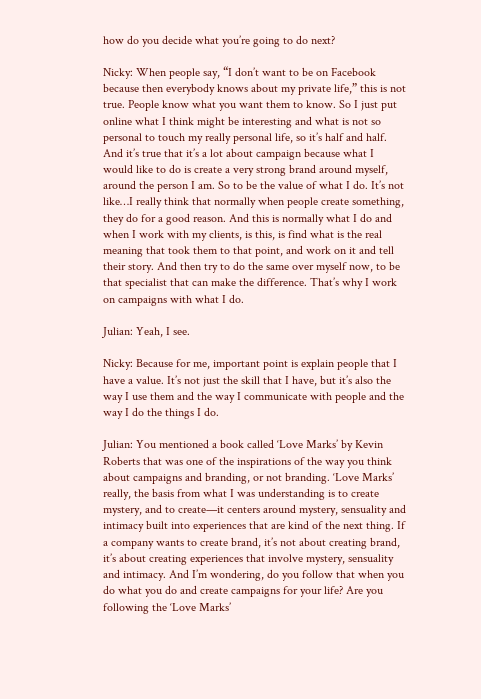how do you decide what you’re going to do next?

Nicky: When people say, “I don’t want to be on Facebook because then everybody knows about my private life,” this is not true. People know what you want them to know. So I just put online what I think might be interesting and what is not so personal to touch my really personal life, so it’s half and half. And it’s true that it’s a lot about campaign because what I would like to do is create a very strong brand around myself, around the person I am. So to be the value of what I do. It’s not like…I really think that normally when people create something, they do for a good reason. And this is normally what I do and when I work with my clients, is this, is find what is the real meaning that took them to that point, and work on it and tell their story. And then try to do the same over myself now, to be that specialist that can make the difference. That’s why I work on campaigns with what I do.

Julian: Yeah, I see.

Nicky: Because for me, important point is explain people that I have a value. It’s not just the skill that I have, but it’s also the way I use them and the way I communicate with people and the way I do the things I do.

Julian: You mentioned a book called ‘Love Marks’ by Kevin Roberts that was one of the inspirations of the way you think about campaigns and branding, or not branding. ‘Love Marks’ really, the basis from what I was understanding is to create mystery, and to create—it centers around mystery, sensuality and intimacy built into experiences that are kind of the next thing. If a company wants to create brand, it’s not about creating brand, it’s about creating experiences that involve mystery, sensuality and intimacy. And I’m wondering, do you follow that when you do what you do and create campaigns for your life? Are you following the ‘Love Marks’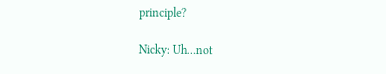principle?

Nicky: Uh…not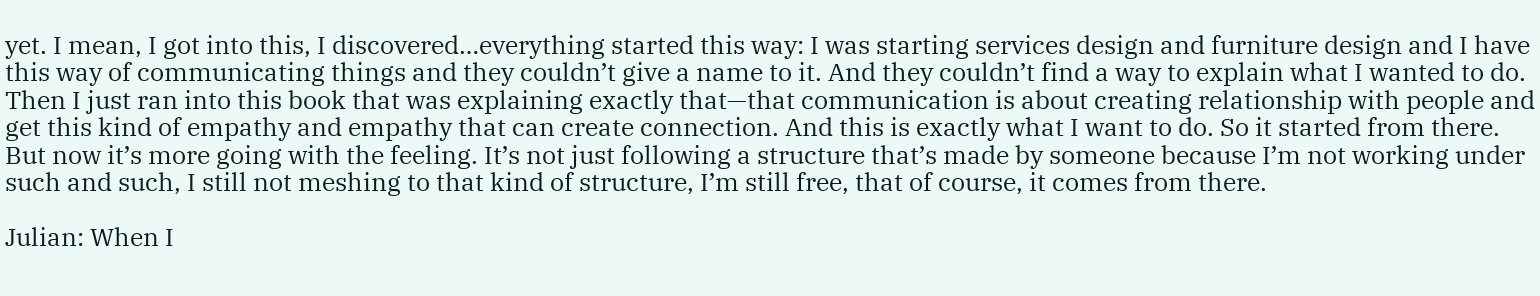yet. I mean, I got into this, I discovered…everything started this way: I was starting services design and furniture design and I have this way of communicating things and they couldn’t give a name to it. And they couldn’t find a way to explain what I wanted to do. Then I just ran into this book that was explaining exactly that—that communication is about creating relationship with people and get this kind of empathy and empathy that can create connection. And this is exactly what I want to do. So it started from there. But now it’s more going with the feeling. It’s not just following a structure that’s made by someone because I’m not working under such and such, I still not meshing to that kind of structure, I’m still free, that of course, it comes from there.

Julian: When I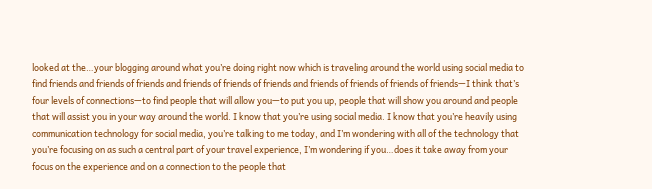looked at the…your blogging around what you’re doing right now which is traveling around the world using social media to find friends and friends of friends and friends of friends of friends and friends of friends of friends of friends—I think that’s four levels of connections—to find people that will allow you—to put you up, people that will show you around and people that will assist you in your way around the world. I know that you’re using social media. I know that you’re heavily using communication technology for social media, you’re talking to me today, and I’m wondering with all of the technology that you’re focusing on as such a central part of your travel experience, I’m wondering if you…does it take away from your focus on the experience and on a connection to the people that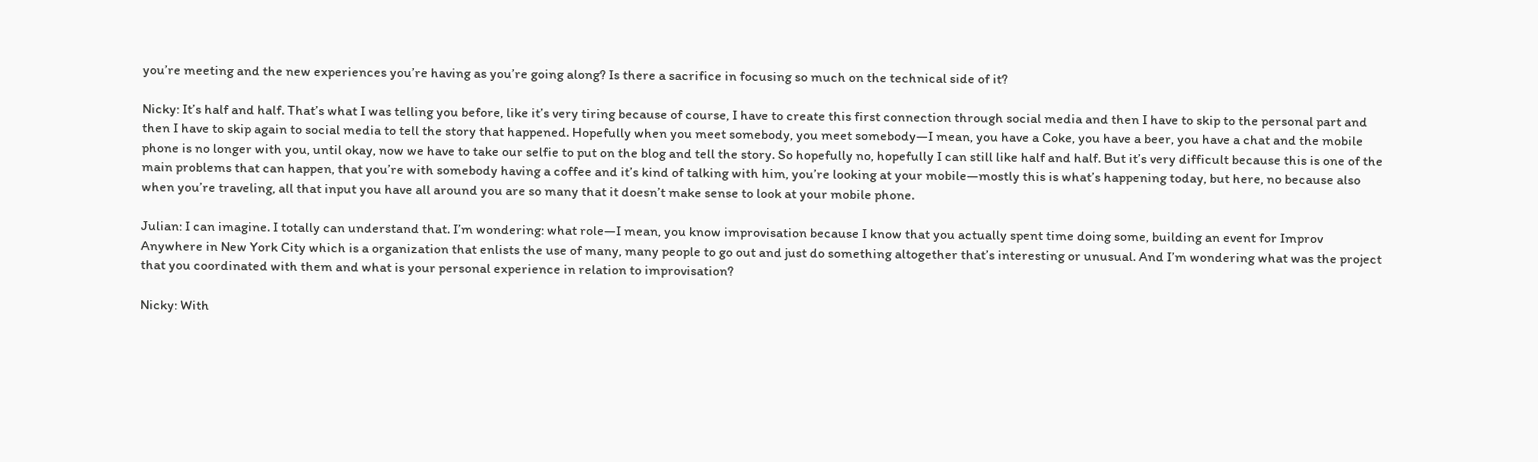you’re meeting and the new experiences you’re having as you’re going along? Is there a sacrifice in focusing so much on the technical side of it?

Nicky: It’s half and half. That’s what I was telling you before, like it’s very tiring because of course, I have to create this first connection through social media and then I have to skip to the personal part and then I have to skip again to social media to tell the story that happened. Hopefully when you meet somebody, you meet somebody—I mean, you have a Coke, you have a beer, you have a chat and the mobile phone is no longer with you, until okay, now we have to take our selfie to put on the blog and tell the story. So hopefully no, hopefully I can still like half and half. But it’s very difficult because this is one of the main problems that can happen, that you’re with somebody having a coffee and it’s kind of talking with him, you’re looking at your mobile—mostly this is what’s happening today, but here, no because also when you’re traveling, all that input you have all around you are so many that it doesn’t make sense to look at your mobile phone.

Julian: I can imagine. I totally can understand that. I’m wondering: what role—I mean, you know improvisation because I know that you actually spent time doing some, building an event for Improv Anywhere in New York City which is a organization that enlists the use of many, many people to go out and just do something altogether that’s interesting or unusual. And I’m wondering what was the project that you coordinated with them and what is your personal experience in relation to improvisation?

Nicky: With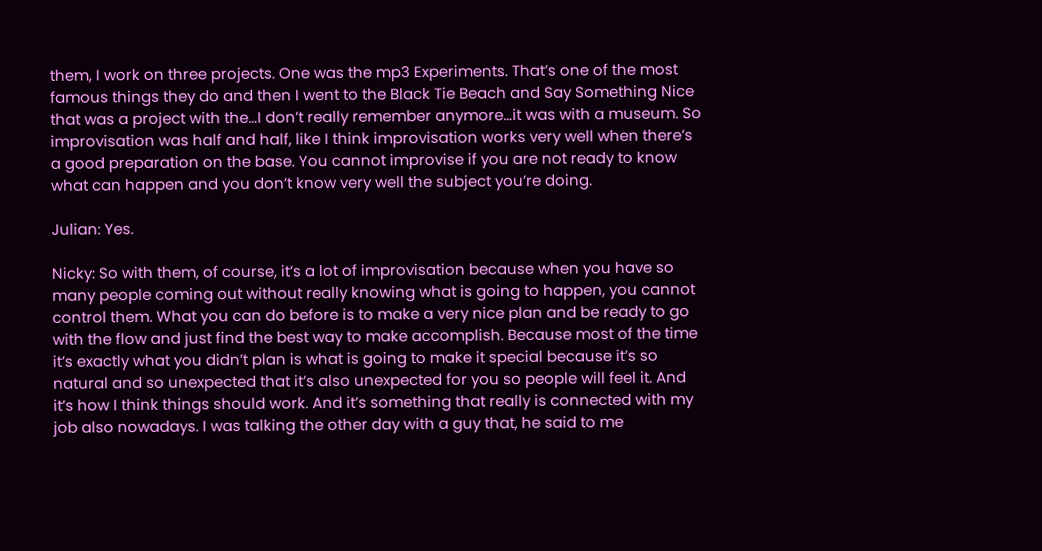them, I work on three projects. One was the mp3 Experiments. That’s one of the most famous things they do and then I went to the Black Tie Beach and Say Something Nice that was a project with the…I don’t really remember anymore…it was with a museum. So improvisation was half and half, like I think improvisation works very well when there’s a good preparation on the base. You cannot improvise if you are not ready to know what can happen and you don’t know very well the subject you’re doing.

Julian: Yes.

Nicky: So with them, of course, it’s a lot of improvisation because when you have so many people coming out without really knowing what is going to happen, you cannot control them. What you can do before is to make a very nice plan and be ready to go with the flow and just find the best way to make accomplish. Because most of the time it’s exactly what you didn’t plan is what is going to make it special because it’s so natural and so unexpected that it’s also unexpected for you so people will feel it. And it’s how I think things should work. And it’s something that really is connected with my job also nowadays. I was talking the other day with a guy that, he said to me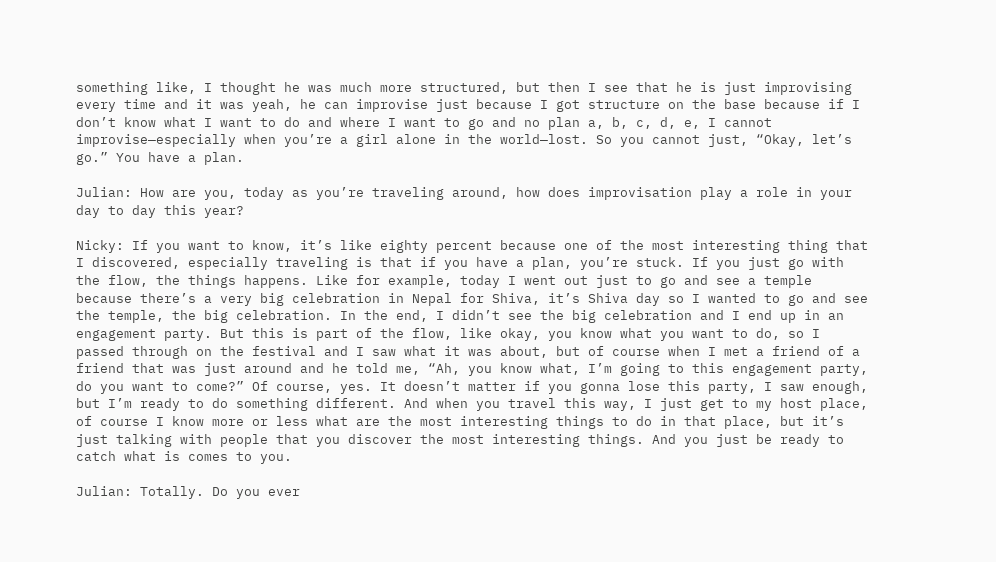something like, I thought he was much more structured, but then I see that he is just improvising every time and it was yeah, he can improvise just because I got structure on the base because if I don’t know what I want to do and where I want to go and no plan a, b, c, d, e, I cannot improvise—especially when you’re a girl alone in the world—lost. So you cannot just, “Okay, let’s go.” You have a plan.

Julian: How are you, today as you’re traveling around, how does improvisation play a role in your day to day this year?

Nicky: If you want to know, it’s like eighty percent because one of the most interesting thing that I discovered, especially traveling is that if you have a plan, you’re stuck. If you just go with the flow, the things happens. Like for example, today I went out just to go and see a temple because there’s a very big celebration in Nepal for Shiva, it’s Shiva day so I wanted to go and see the temple, the big celebration. In the end, I didn’t see the big celebration and I end up in an engagement party. But this is part of the flow, like okay, you know what you want to do, so I passed through on the festival and I saw what it was about, but of course when I met a friend of a friend that was just around and he told me, “Ah, you know what, I’m going to this engagement party, do you want to come?” Of course, yes. It doesn’t matter if you gonna lose this party, I saw enough, but I’m ready to do something different. And when you travel this way, I just get to my host place, of course I know more or less what are the most interesting things to do in that place, but it’s just talking with people that you discover the most interesting things. And you just be ready to catch what is comes to you.

Julian: Totally. Do you ever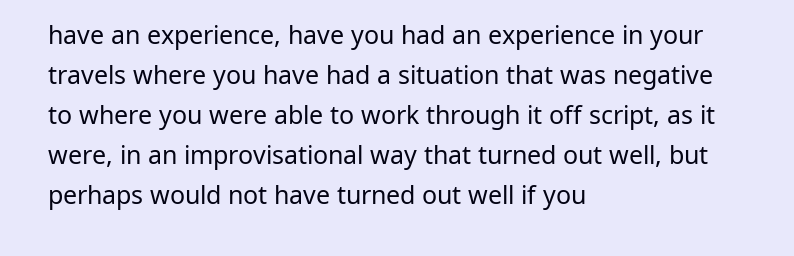have an experience, have you had an experience in your travels where you have had a situation that was negative to where you were able to work through it off script, as it were, in an improvisational way that turned out well, but perhaps would not have turned out well if you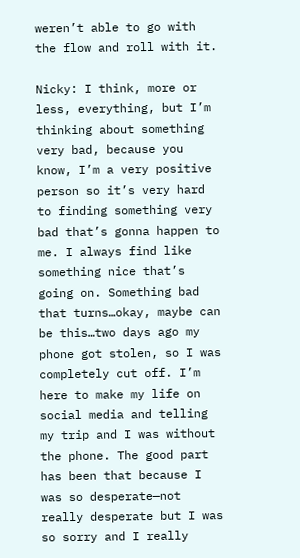weren’t able to go with the flow and roll with it.

Nicky: I think, more or less, everything, but I’m thinking about something very bad, because you know, I’m a very positive person so it’s very hard to finding something very bad that’s gonna happen to me. I always find like something nice that’s going on. Something bad that turns…okay, maybe can be this…two days ago my phone got stolen, so I was completely cut off. I’m here to make my life on social media and telling my trip and I was without the phone. The good part has been that because I was so desperate—not really desperate but I was so sorry and I really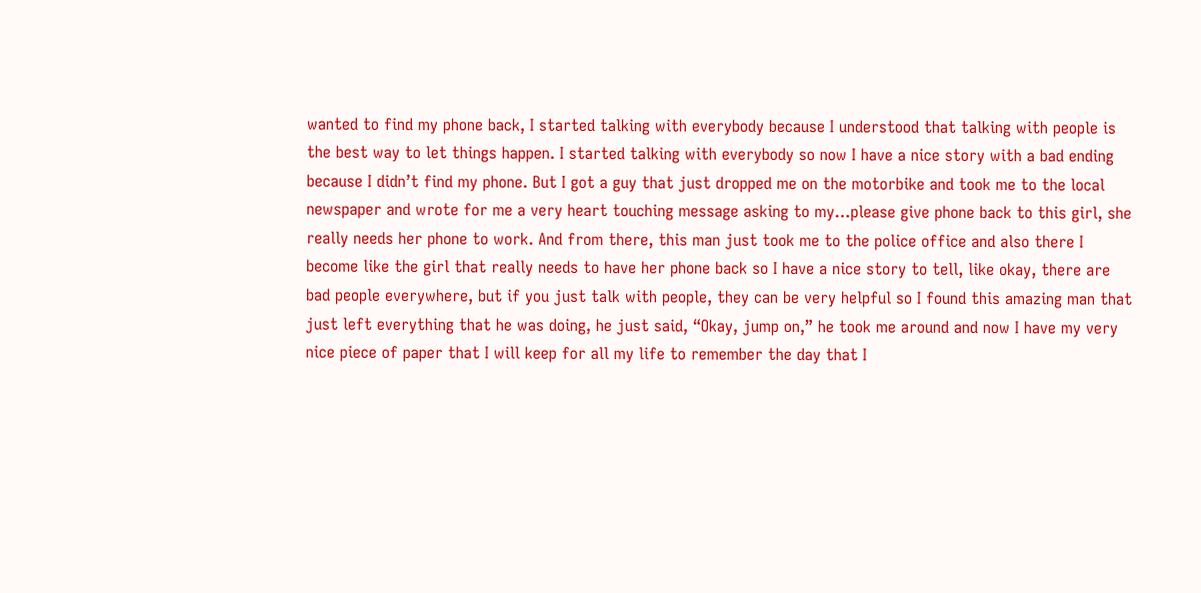wanted to find my phone back, I started talking with everybody because I understood that talking with people is the best way to let things happen. I started talking with everybody so now I have a nice story with a bad ending because I didn’t find my phone. But I got a guy that just dropped me on the motorbike and took me to the local newspaper and wrote for me a very heart touching message asking to my…please give phone back to this girl, she really needs her phone to work. And from there, this man just took me to the police office and also there I become like the girl that really needs to have her phone back so I have a nice story to tell, like okay, there are bad people everywhere, but if you just talk with people, they can be very helpful so I found this amazing man that just left everything that he was doing, he just said, “Okay, jump on,” he took me around and now I have my very nice piece of paper that I will keep for all my life to remember the day that I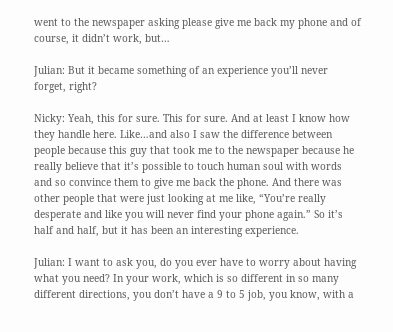went to the newspaper asking please give me back my phone and of course, it didn’t work, but…

Julian: But it became something of an experience you’ll never forget, right?

Nicky: Yeah, this for sure. This for sure. And at least I know how they handle here. Like…and also I saw the difference between people because this guy that took me to the newspaper because he really believe that it’s possible to touch human soul with words and so convince them to give me back the phone. And there was other people that were just looking at me like, “You’re really desperate and like you will never find your phone again.” So it’s half and half, but it has been an interesting experience.

Julian: I want to ask you, do you ever have to worry about having what you need? In your work, which is so different in so many different directions, you don’t have a 9 to 5 job, you know, with a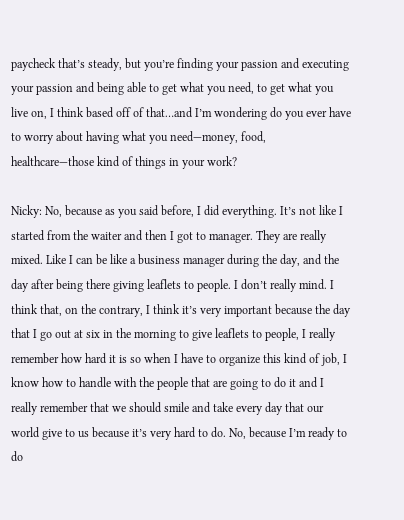paycheck that’s steady, but you’re finding your passion and executing your passion and being able to get what you need, to get what you live on, I think based off of that…and I’m wondering do you ever have to worry about having what you need—money, food, healthcare—those kind of things in your work?

Nicky: No, because as you said before, I did everything. It’s not like I started from the waiter and then I got to manager. They are really mixed. Like I can be like a business manager during the day, and the day after being there giving leaflets to people. I don’t really mind. I think that, on the contrary, I think it’s very important because the day that I go out at six in the morning to give leaflets to people, I really remember how hard it is so when I have to organize this kind of job, I know how to handle with the people that are going to do it and I really remember that we should smile and take every day that our world give to us because it’s very hard to do. No, because I’m ready to do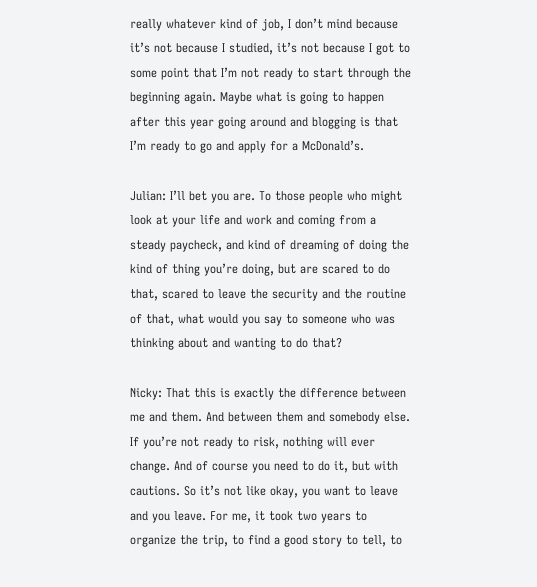really whatever kind of job, I don’t mind because it’s not because I studied, it’s not because I got to some point that I’m not ready to start through the beginning again. Maybe what is going to happen after this year going around and blogging is that I’m ready to go and apply for a McDonald’s.

Julian: I’ll bet you are. To those people who might look at your life and work and coming from a steady paycheck, and kind of dreaming of doing the kind of thing you’re doing, but are scared to do that, scared to leave the security and the routine of that, what would you say to someone who was thinking about and wanting to do that?

Nicky: That this is exactly the difference between me and them. And between them and somebody else. If you’re not ready to risk, nothing will ever change. And of course you need to do it, but with cautions. So it’s not like okay, you want to leave and you leave. For me, it took two years to organize the trip, to find a good story to tell, to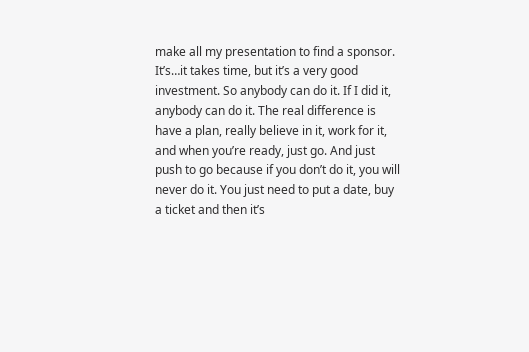make all my presentation to find a sponsor. It’s…it takes time, but it’s a very good investment. So anybody can do it. If I did it, anybody can do it. The real difference is have a plan, really believe in it, work for it, and when you’re ready, just go. And just push to go because if you don’t do it, you will never do it. You just need to put a date, buy a ticket and then it’s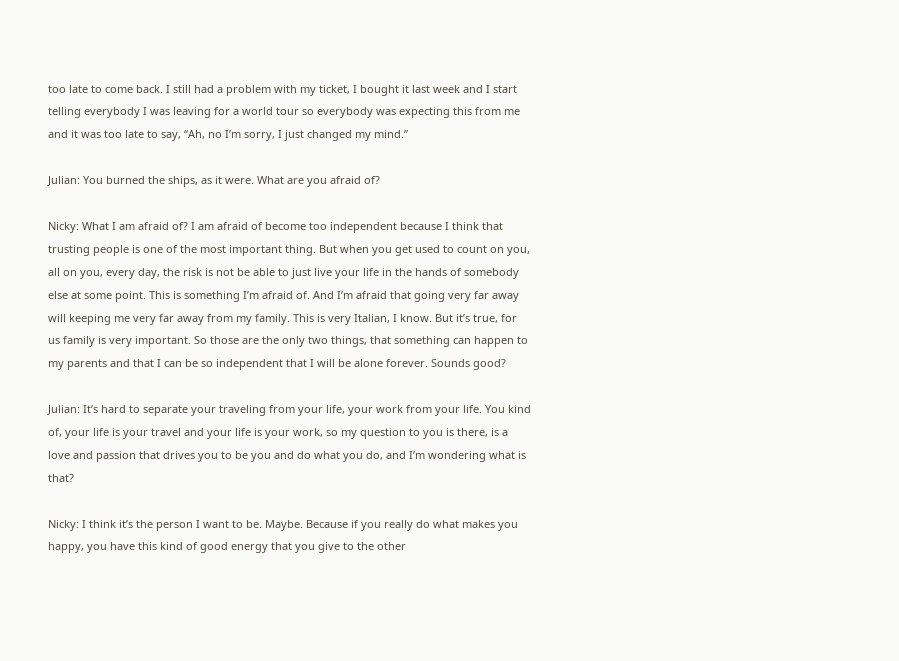too late to come back. I still had a problem with my ticket, I bought it last week and I start telling everybody I was leaving for a world tour so everybody was expecting this from me and it was too late to say, “Ah, no I’m sorry, I just changed my mind.”

Julian: You burned the ships, as it were. What are you afraid of?

Nicky: What I am afraid of? I am afraid of become too independent because I think that trusting people is one of the most important thing. But when you get used to count on you, all on you, every day, the risk is not be able to just live your life in the hands of somebody else at some point. This is something I’m afraid of. And I’m afraid that going very far away will keeping me very far away from my family. This is very Italian, I know. But it’s true, for us family is very important. So those are the only two things, that something can happen to my parents and that I can be so independent that I will be alone forever. Sounds good?

Julian: It’s hard to separate your traveling from your life, your work from your life. You kind of, your life is your travel and your life is your work, so my question to you is there, is a love and passion that drives you to be you and do what you do, and I’m wondering what is that?

Nicky: I think it’s the person I want to be. Maybe. Because if you really do what makes you happy, you have this kind of good energy that you give to the other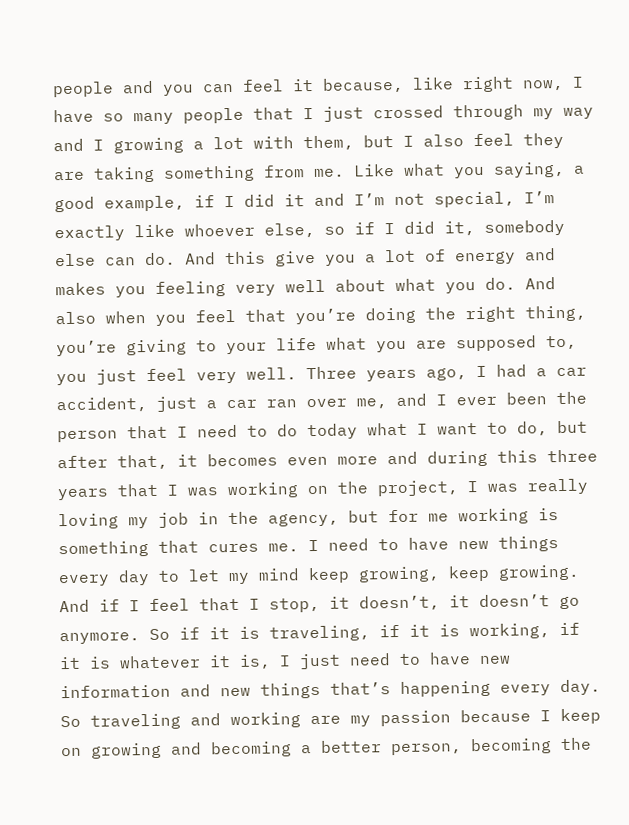people and you can feel it because, like right now, I have so many people that I just crossed through my way and I growing a lot with them, but I also feel they are taking something from me. Like what you saying, a good example, if I did it and I’m not special, I’m exactly like whoever else, so if I did it, somebody else can do. And this give you a lot of energy and makes you feeling very well about what you do. And also when you feel that you’re doing the right thing, you’re giving to your life what you are supposed to, you just feel very well. Three years ago, I had a car accident, just a car ran over me, and I ever been the person that I need to do today what I want to do, but after that, it becomes even more and during this three years that I was working on the project, I was really loving my job in the agency, but for me working is something that cures me. I need to have new things every day to let my mind keep growing, keep growing. And if I feel that I stop, it doesn’t, it doesn’t go anymore. So if it is traveling, if it is working, if it is whatever it is, I just need to have new information and new things that’s happening every day. So traveling and working are my passion because I keep on growing and becoming a better person, becoming the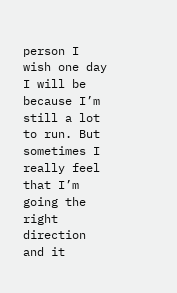person I wish one day I will be because I’m still a lot to run. But sometimes I really feel that I’m going the right direction and it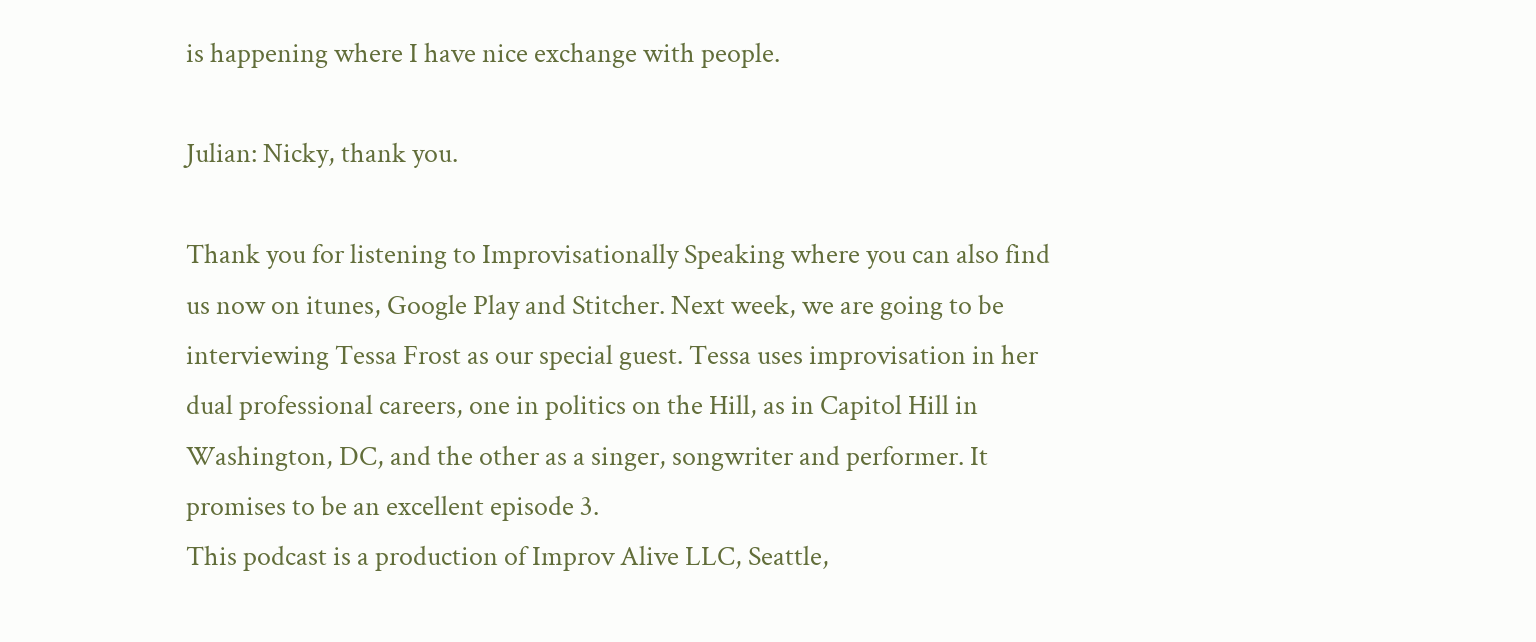is happening where I have nice exchange with people.

Julian: Nicky, thank you.

Thank you for listening to Improvisationally Speaking where you can also find us now on itunes, Google Play and Stitcher. Next week, we are going to be interviewing Tessa Frost as our special guest. Tessa uses improvisation in her dual professional careers, one in politics on the Hill, as in Capitol Hill in Washington, DC, and the other as a singer, songwriter and performer. It promises to be an excellent episode 3.
This podcast is a production of Improv Alive LLC, Seattle,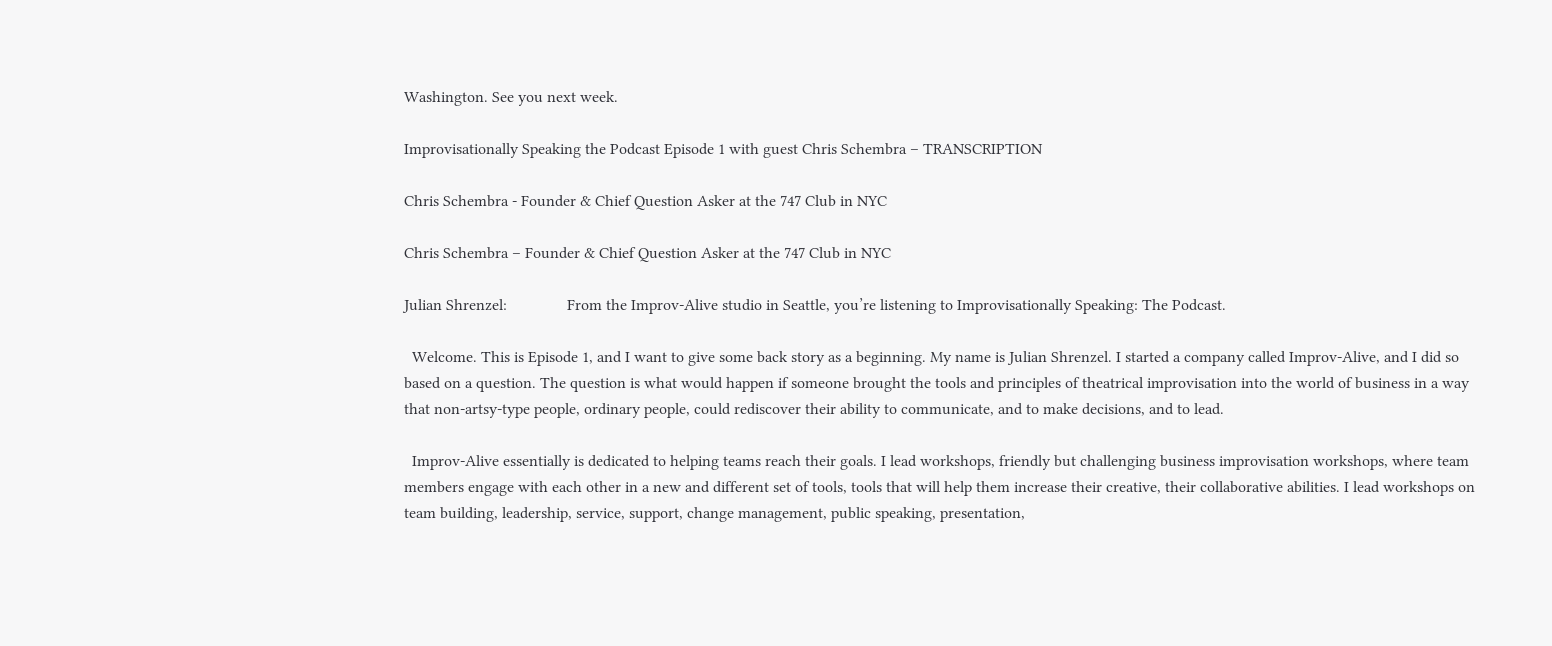Washington. See you next week.

Improvisationally Speaking the Podcast Episode 1 with guest Chris Schembra – TRANSCRIPTION

Chris Schembra - Founder & Chief Question Asker at the 747 Club in NYC

Chris Schembra – Founder & Chief Question Asker at the 747 Club in NYC

Julian Shrenzel:               From the Improv-Alive studio in Seattle, you’re listening to Improvisationally Speaking: The Podcast.

  Welcome. This is Episode 1, and I want to give some back story as a beginning. My name is Julian Shrenzel. I started a company called Improv-Alive, and I did so based on a question. The question is what would happen if someone brought the tools and principles of theatrical improvisation into the world of business in a way that non-artsy-type people, ordinary people, could rediscover their ability to communicate, and to make decisions, and to lead.

  Improv-Alive essentially is dedicated to helping teams reach their goals. I lead workshops, friendly but challenging business improvisation workshops, where team members engage with each other in a new and different set of tools, tools that will help them increase their creative, their collaborative abilities. I lead workshops on team building, leadership, service, support, change management, public speaking, presentation,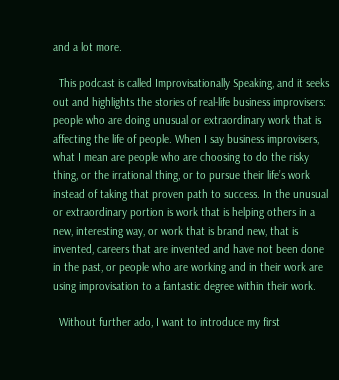and a lot more.

  This podcast is called Improvisationally Speaking, and it seeks out and highlights the stories of real-life business improvisers: people who are doing unusual or extraordinary work that is affecting the life of people. When I say business improvisers, what I mean are people who are choosing to do the risky thing, or the irrational thing, or to pursue their life’s work instead of taking that proven path to success. In the unusual or extraordinary portion is work that is helping others in a new, interesting way, or work that is brand new, that is invented, careers that are invented and have not been done in the past, or people who are working and in their work are using improvisation to a fantastic degree within their work.

  Without further ado, I want to introduce my first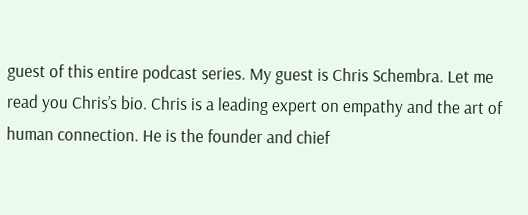guest of this entire podcast series. My guest is Chris Schembra. Let me read you Chris’s bio. Chris is a leading expert on empathy and the art of human connection. He is the founder and chief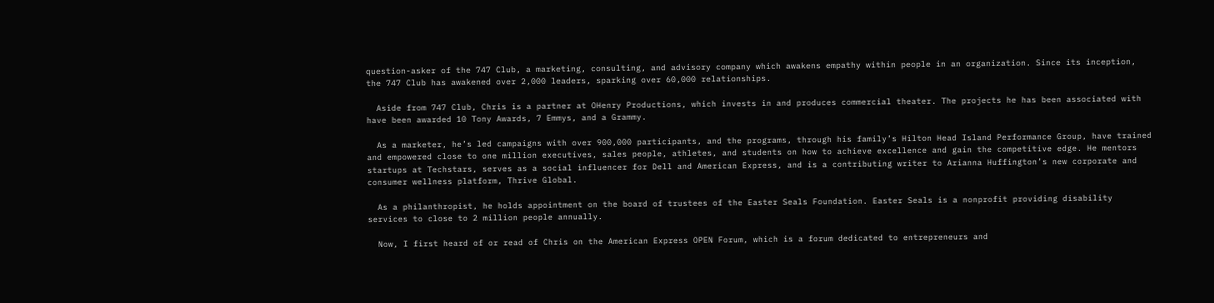question-asker of the 747 Club, a marketing, consulting, and advisory company which awakens empathy within people in an organization. Since its inception, the 747 Club has awakened over 2,000 leaders, sparking over 60,000 relationships.

  Aside from 747 Club, Chris is a partner at OHenry Productions, which invests in and produces commercial theater. The projects he has been associated with have been awarded 10 Tony Awards, 7 Emmys, and a Grammy.

  As a marketer, he’s led campaigns with over 900,000 participants, and the programs, through his family’s Hilton Head Island Performance Group, have trained and empowered close to one million executives, sales people, athletes, and students on how to achieve excellence and gain the competitive edge. He mentors startups at Techstars, serves as a social influencer for Dell and American Express, and is a contributing writer to Arianna Huffington’s new corporate and consumer wellness platform, Thrive Global.

  As a philanthropist, he holds appointment on the board of trustees of the Easter Seals Foundation. Easter Seals is a nonprofit providing disability services to close to 2 million people annually.

  Now, I first heard of or read of Chris on the American Express OPEN Forum, which is a forum dedicated to entrepreneurs and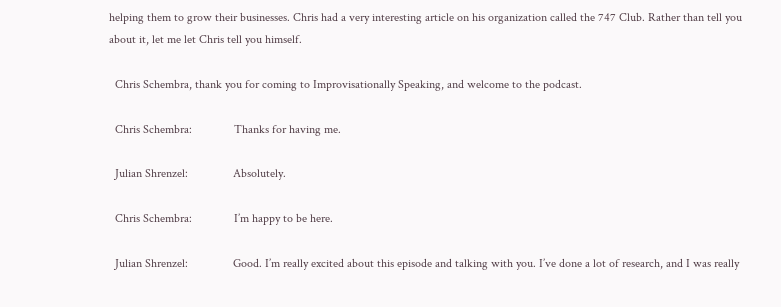helping them to grow their businesses. Chris had a very interesting article on his organization called the 747 Club. Rather than tell you about it, let me let Chris tell you himself.

  Chris Schembra, thank you for coming to Improvisationally Speaking, and welcome to the podcast.

  Chris Schembra:              Thanks for having me.

  Julian Shrenzel:               Absolutely.

  Chris Schembra:              I’m happy to be here.

  Julian Shrenzel:               Good. I’m really excited about this episode and talking with you. I’ve done a lot of research, and I was really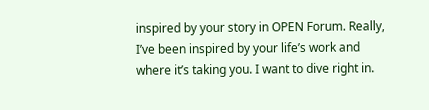inspired by your story in OPEN Forum. Really, I’ve been inspired by your life’s work and where it’s taking you. I want to dive right in.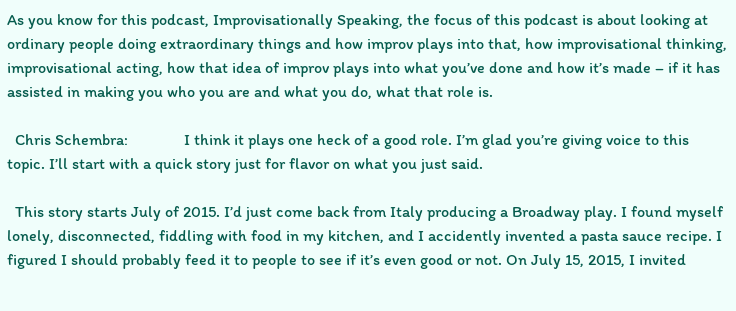As you know for this podcast, Improvisationally Speaking, the focus of this podcast is about looking at ordinary people doing extraordinary things and how improv plays into that, how improvisational thinking, improvisational acting, how that idea of improv plays into what you’ve done and how it’s made – if it has assisted in making you who you are and what you do, what that role is.

  Chris Schembra:              I think it plays one heck of a good role. I’m glad you’re giving voice to this topic. I’ll start with a quick story just for flavor on what you just said.

  This story starts July of 2015. I’d just come back from Italy producing a Broadway play. I found myself lonely, disconnected, fiddling with food in my kitchen, and I accidently invented a pasta sauce recipe. I figured I should probably feed it to people to see if it’s even good or not. On July 15, 2015, I invited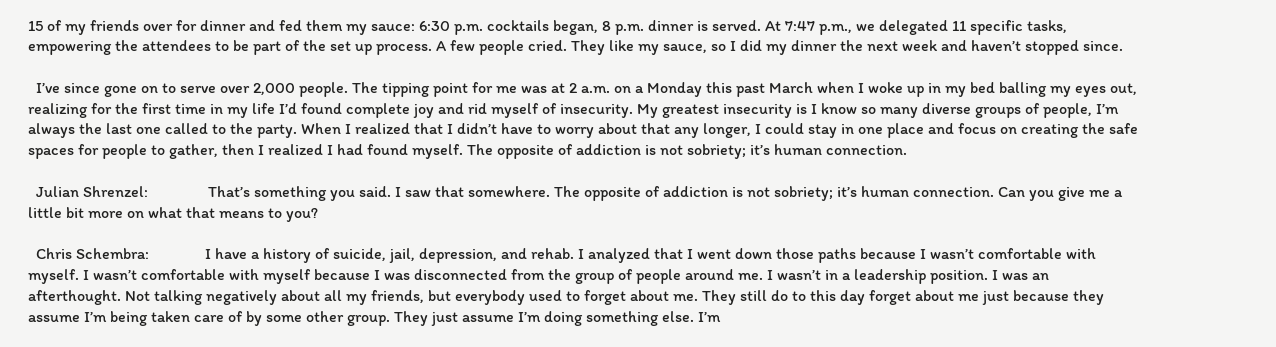15 of my friends over for dinner and fed them my sauce: 6:30 p.m. cocktails began, 8 p.m. dinner is served. At 7:47 p.m., we delegated 11 specific tasks, empowering the attendees to be part of the set up process. A few people cried. They like my sauce, so I did my dinner the next week and haven’t stopped since.

  I’ve since gone on to serve over 2,000 people. The tipping point for me was at 2 a.m. on a Monday this past March when I woke up in my bed balling my eyes out, realizing for the first time in my life I’d found complete joy and rid myself of insecurity. My greatest insecurity is I know so many diverse groups of people, I’m always the last one called to the party. When I realized that I didn’t have to worry about that any longer, I could stay in one place and focus on creating the safe spaces for people to gather, then I realized I had found myself. The opposite of addiction is not sobriety; it’s human connection.

  Julian Shrenzel:               That’s something you said. I saw that somewhere. The opposite of addiction is not sobriety; it’s human connection. Can you give me a little bit more on what that means to you?

  Chris Schembra:              I have a history of suicide, jail, depression, and rehab. I analyzed that I went down those paths because I wasn’t comfortable with myself. I wasn’t comfortable with myself because I was disconnected from the group of people around me. I wasn’t in a leadership position. I was an afterthought. Not talking negatively about all my friends, but everybody used to forget about me. They still do to this day forget about me just because they assume I’m being taken care of by some other group. They just assume I’m doing something else. I’m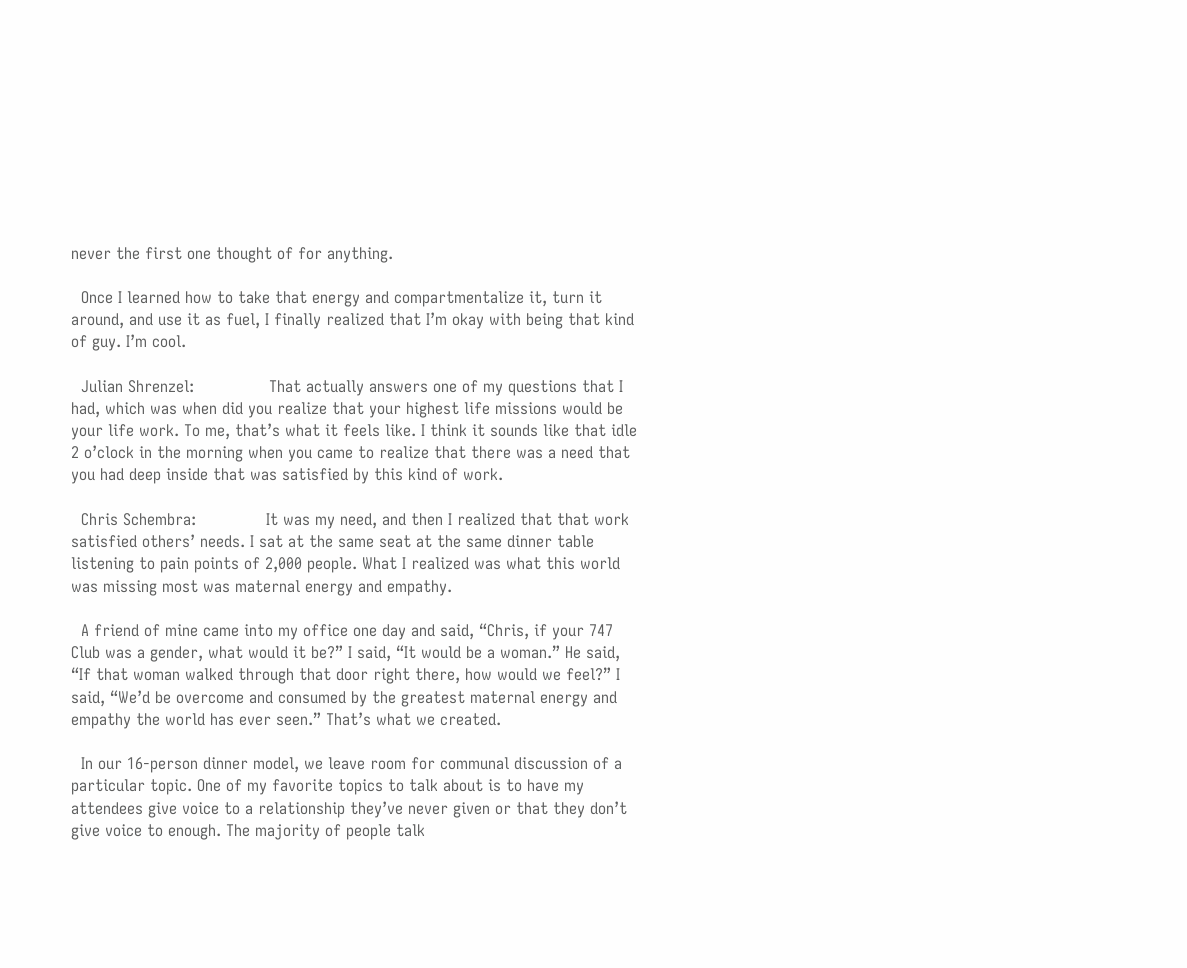never the first one thought of for anything.

  Once I learned how to take that energy and compartmentalize it, turn it around, and use it as fuel, I finally realized that I’m okay with being that kind of guy. I’m cool.

  Julian Shrenzel:               That actually answers one of my questions that I had, which was when did you realize that your highest life missions would be your life work. To me, that’s what it feels like. I think it sounds like that idle 2 o’clock in the morning when you came to realize that there was a need that you had deep inside that was satisfied by this kind of work.

  Chris Schembra:              It was my need, and then I realized that that work satisfied others’ needs. I sat at the same seat at the same dinner table listening to pain points of 2,000 people. What I realized was what this world was missing most was maternal energy and empathy.

  A friend of mine came into my office one day and said, “Chris, if your 747 Club was a gender, what would it be?” I said, “It would be a woman.” He said, “If that woman walked through that door right there, how would we feel?” I said, “We’d be overcome and consumed by the greatest maternal energy and empathy the world has ever seen.” That’s what we created.

  In our 16-person dinner model, we leave room for communal discussion of a particular topic. One of my favorite topics to talk about is to have my attendees give voice to a relationship they’ve never given or that they don’t give voice to enough. The majority of people talk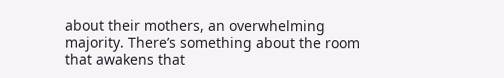about their mothers, an overwhelming majority. There’s something about the room that awakens that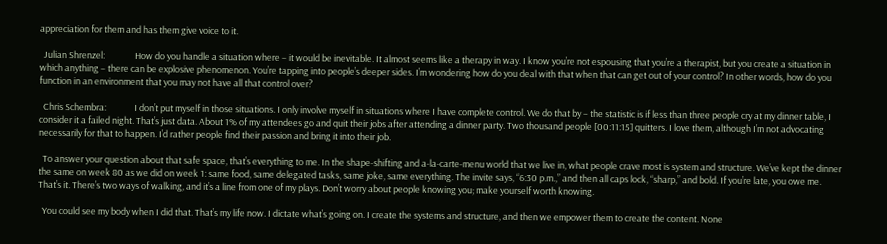appreciation for them and has them give voice to it.

  Julian Shrenzel:               How do you handle a situation where – it would be inevitable. It almost seems like a therapy in way. I know you’re not espousing that you’re a therapist, but you create a situation in which anything – there can be explosive phenomenon. You’re tapping into people’s deeper sides. I’m wondering how do you deal with that when that can get out of your control? In other words, how do you function in an environment that you may not have all that control over?

  Chris Schembra:              I don’t put myself in those situations. I only involve myself in situations where I have complete control. We do that by – the statistic is if less than three people cry at my dinner table, I consider it a failed night. That’s just data. About 1% of my attendees go and quit their jobs after attending a dinner party. Two thousand people [00:11:15] quitters. I love them, although I’m not advocating necessarily for that to happen. I’d rather people find their passion and bring it into their job.

  To answer your question about that safe space, that’s everything to me. In the shape-shifting and a-la-carte-menu world that we live in, what people crave most is system and structure. We’ve kept the dinner the same on week 80 as we did on week 1: same food, same delegated tasks, same joke, same everything. The invite says, “6:30 p.m.,” and then all caps lock, “sharp,” and bold. If you’re late, you owe me. That’s it. There’s two ways of walking, and it’s a line from one of my plays. Don’t worry about people knowing you; make yourself worth knowing.

  You could see my body when I did that. That’s my life now. I dictate what’s going on. I create the systems and structure, and then we empower them to create the content. None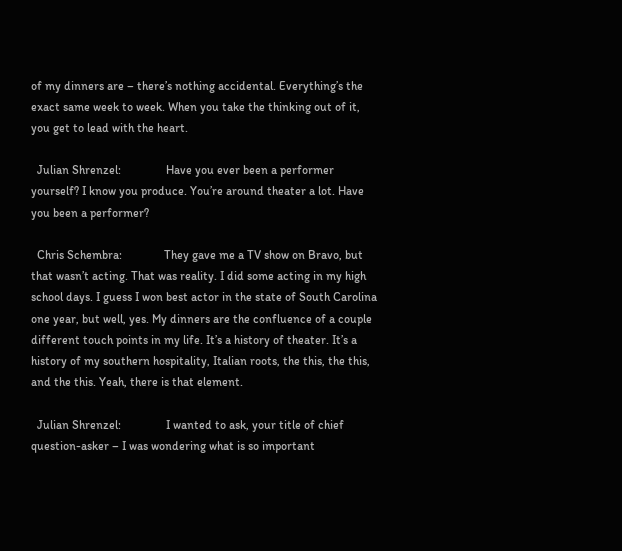of my dinners are – there’s nothing accidental. Everything’s the exact same week to week. When you take the thinking out of it, you get to lead with the heart.

  Julian Shrenzel:               Have you ever been a performer yourself? I know you produce. You’re around theater a lot. Have you been a performer?

  Chris Schembra:              They gave me a TV show on Bravo, but that wasn’t acting. That was reality. I did some acting in my high school days. I guess I won best actor in the state of South Carolina one year, but well, yes. My dinners are the confluence of a couple different touch points in my life. It’s a history of theater. It’s a history of my southern hospitality, Italian roots, the this, the this, and the this. Yeah, there is that element.

  Julian Shrenzel:               I wanted to ask, your title of chief question-asker – I was wondering what is so important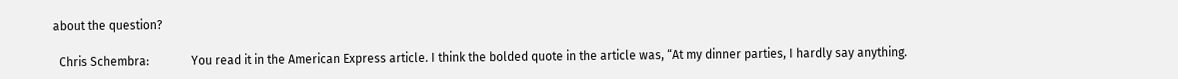about the question?

  Chris Schembra:              You read it in the American Express article. I think the bolded quote in the article was, “At my dinner parties, I hardly say anything.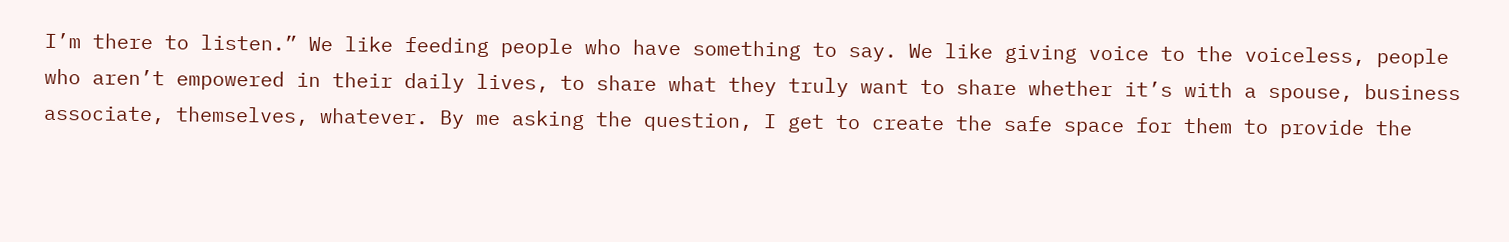I’m there to listen.” We like feeding people who have something to say. We like giving voice to the voiceless, people who aren’t empowered in their daily lives, to share what they truly want to share whether it’s with a spouse, business associate, themselves, whatever. By me asking the question, I get to create the safe space for them to provide the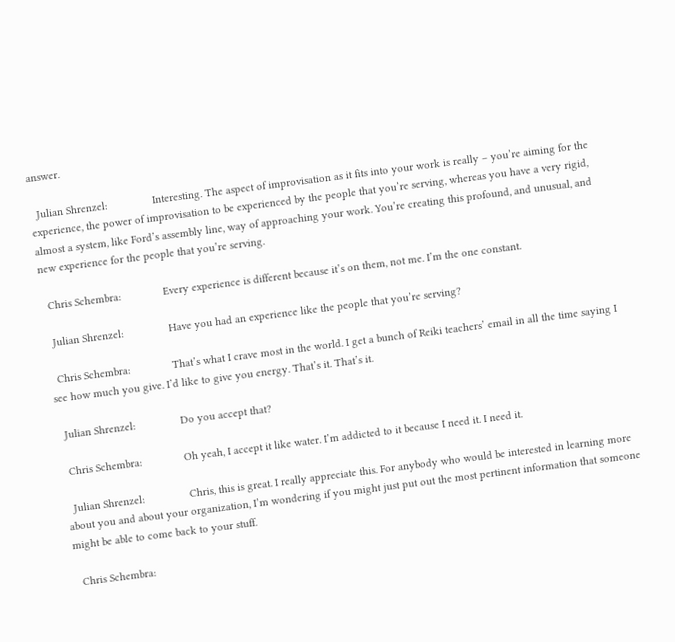answer.

  Julian Shrenzel:               Interesting. The aspect of improvisation as it fits into your work is really – you’re aiming for the experience, the power of improvisation to be experienced by the people that you’re serving, whereas you have a very rigid, almost a system, like Ford’s assembly line, way of approaching your work. You’re creating this profound, and unusual, and new experience for the people that you’re serving.

  Chris Schembra:              Every experience is different because it’s on them, not me. I’m the one constant.

  Julian Shrenzel:               Have you had an experience like the people that you’re serving?

  Chris Schembra:              That’s what I crave most in the world. I get a bunch of Reiki teachers’ email in all the time saying I see how much you give. I’d like to give you energy. That’s it. That’s it.

  Julian Shrenzel:               Do you accept that?

  Chris Schembra:              Oh yeah, I accept it like water. I’m addicted to it because I need it. I need it.

  Julian Shrenzel:               Chris, this is great. I really appreciate this. For anybody who would be interested in learning more about you and about your organization, I’m wondering if you might just put out the most pertinent information that someone might be able to come back to your stuff.

  Chris Schembra: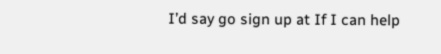I’d say go sign up at If I can help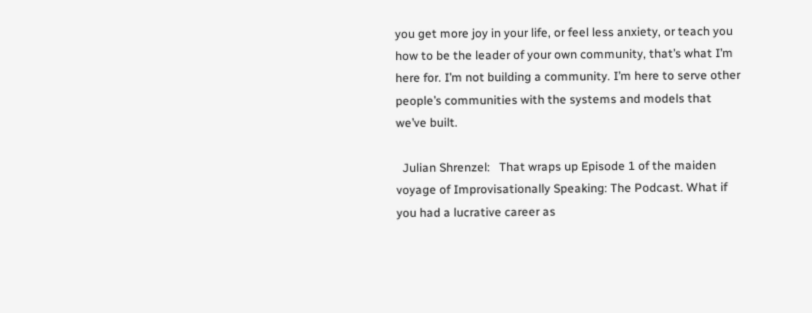you get more joy in your life, or feel less anxiety, or teach you how to be the leader of your own community, that’s what I’m here for. I’m not building a community. I’m here to serve other people’s communities with the systems and models that we’ve built.

  Julian Shrenzel:   That wraps up Episode 1 of the maiden voyage of Improvisationally Speaking: The Podcast. What if you had a lucrative career as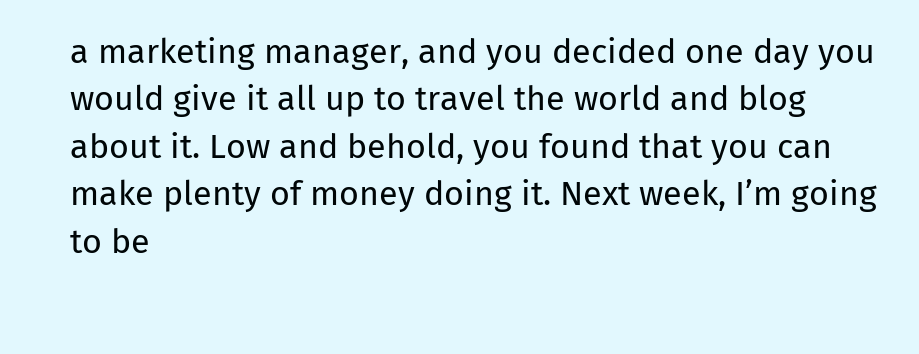a marketing manager, and you decided one day you would give it all up to travel the world and blog about it. Low and behold, you found that you can make plenty of money doing it. Next week, I’m going to be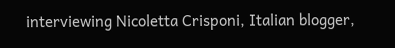interviewing Nicoletta Crisponi, Italian blogger,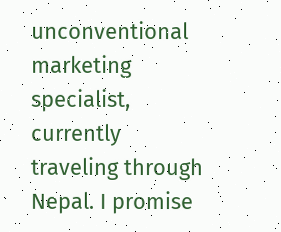unconventional marketing specialist, currently traveling through Nepal. I promise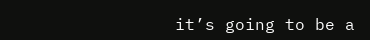it’s going to be a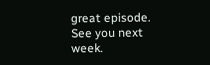great episode. See you next week.